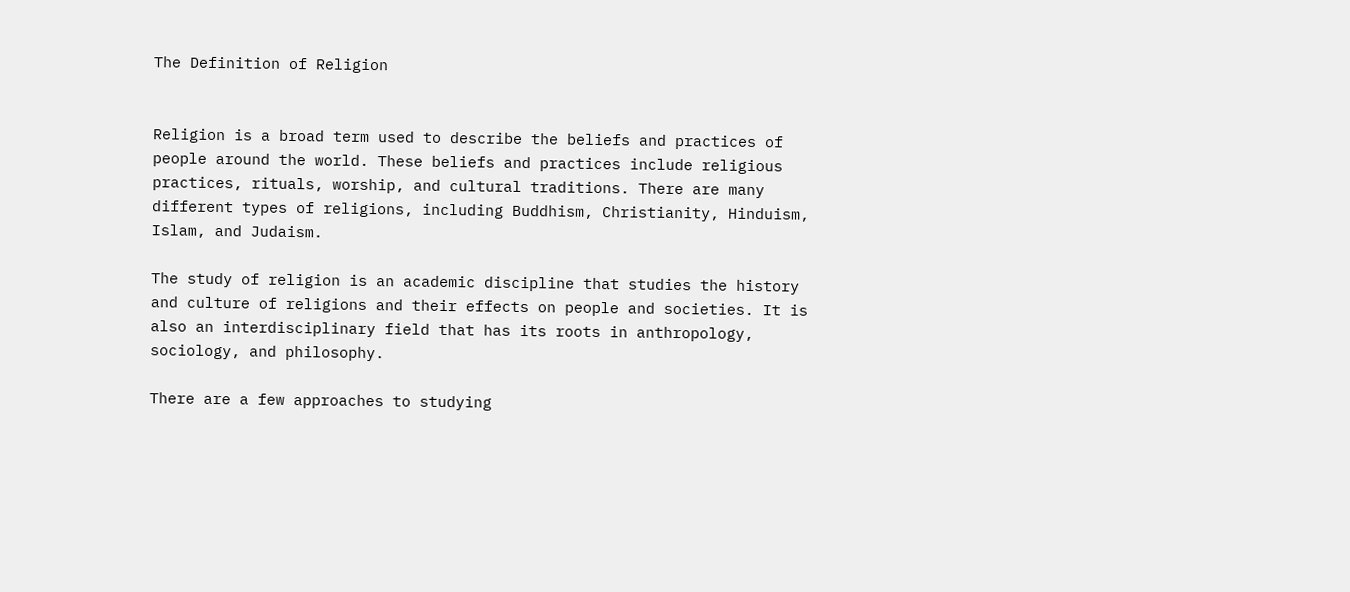The Definition of Religion


Religion is a broad term used to describe the beliefs and practices of people around the world. These beliefs and practices include religious practices, rituals, worship, and cultural traditions. There are many different types of religions, including Buddhism, Christianity, Hinduism, Islam, and Judaism.

The study of religion is an academic discipline that studies the history and culture of religions and their effects on people and societies. It is also an interdisciplinary field that has its roots in anthropology, sociology, and philosophy.

There are a few approaches to studying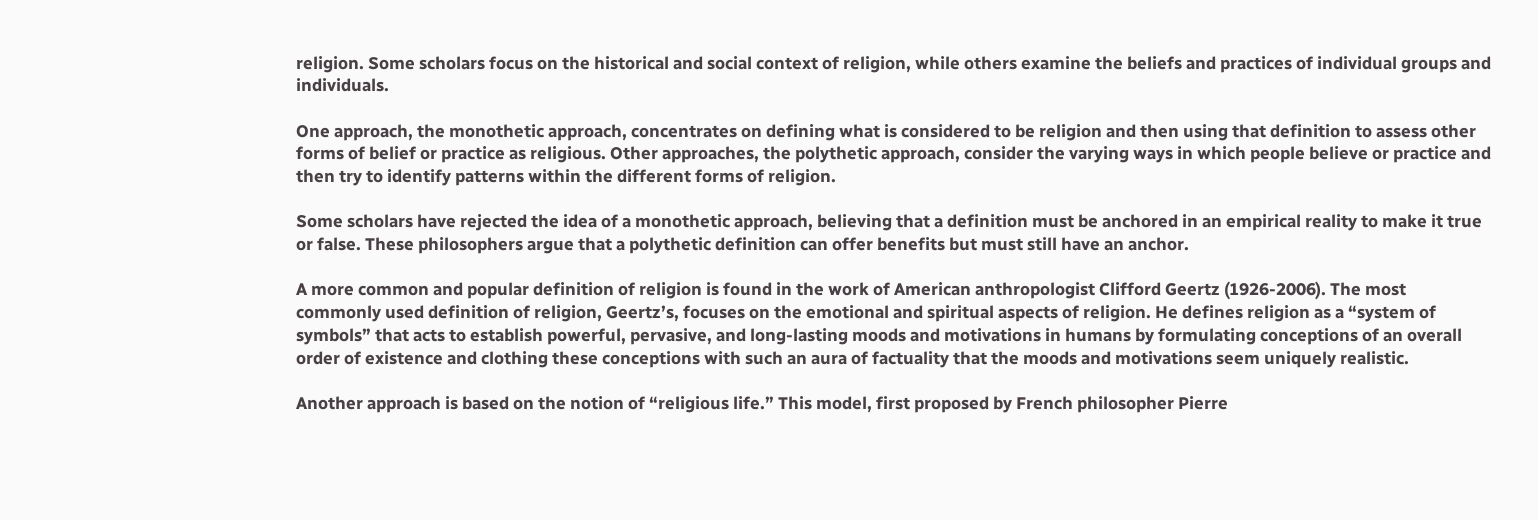religion. Some scholars focus on the historical and social context of religion, while others examine the beliefs and practices of individual groups and individuals.

One approach, the monothetic approach, concentrates on defining what is considered to be religion and then using that definition to assess other forms of belief or practice as religious. Other approaches, the polythetic approach, consider the varying ways in which people believe or practice and then try to identify patterns within the different forms of religion.

Some scholars have rejected the idea of a monothetic approach, believing that a definition must be anchored in an empirical reality to make it true or false. These philosophers argue that a polythetic definition can offer benefits but must still have an anchor.

A more common and popular definition of religion is found in the work of American anthropologist Clifford Geertz (1926-2006). The most commonly used definition of religion, Geertz’s, focuses on the emotional and spiritual aspects of religion. He defines religion as a “system of symbols” that acts to establish powerful, pervasive, and long-lasting moods and motivations in humans by formulating conceptions of an overall order of existence and clothing these conceptions with such an aura of factuality that the moods and motivations seem uniquely realistic.

Another approach is based on the notion of “religious life.” This model, first proposed by French philosopher Pierre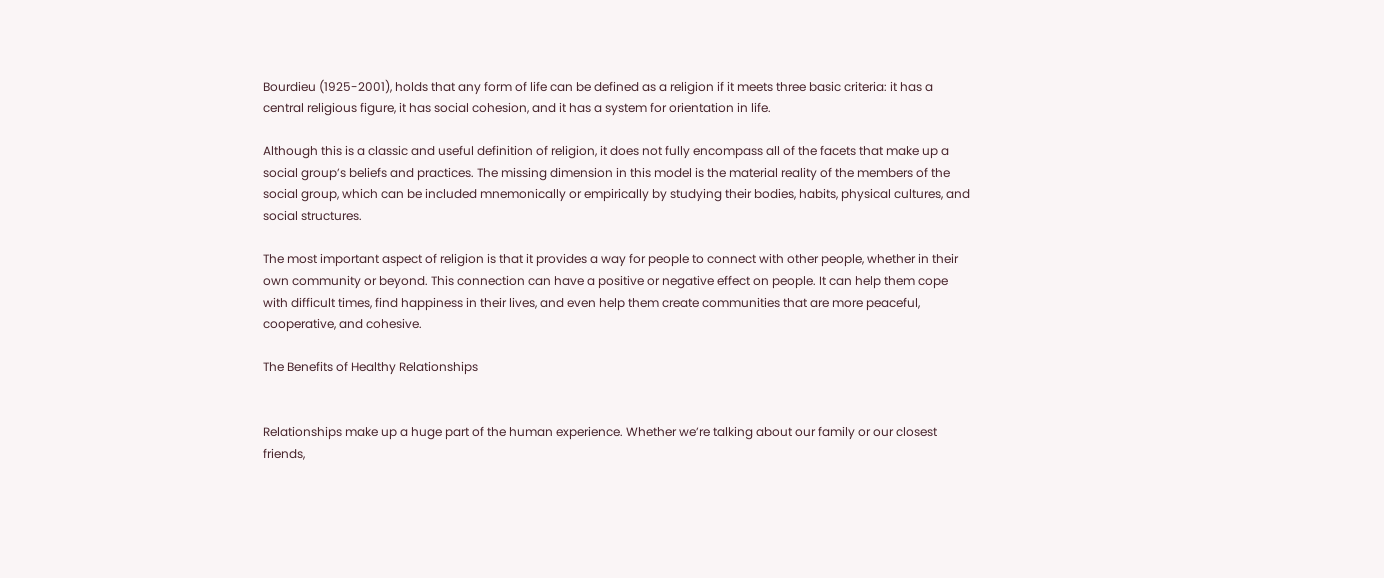Bourdieu (1925-2001), holds that any form of life can be defined as a religion if it meets three basic criteria: it has a central religious figure, it has social cohesion, and it has a system for orientation in life.

Although this is a classic and useful definition of religion, it does not fully encompass all of the facets that make up a social group’s beliefs and practices. The missing dimension in this model is the material reality of the members of the social group, which can be included mnemonically or empirically by studying their bodies, habits, physical cultures, and social structures.

The most important aspect of religion is that it provides a way for people to connect with other people, whether in their own community or beyond. This connection can have a positive or negative effect on people. It can help them cope with difficult times, find happiness in their lives, and even help them create communities that are more peaceful, cooperative, and cohesive.

The Benefits of Healthy Relationships


Relationships make up a huge part of the human experience. Whether we’re talking about our family or our closest friends,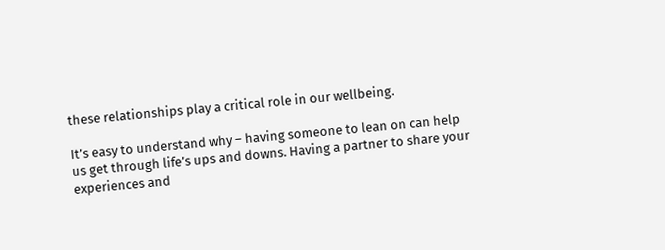these relationships play a critical role in our wellbeing.

It’s easy to understand why – having someone to lean on can help us get through life’s ups and downs. Having a partner to share your experiences and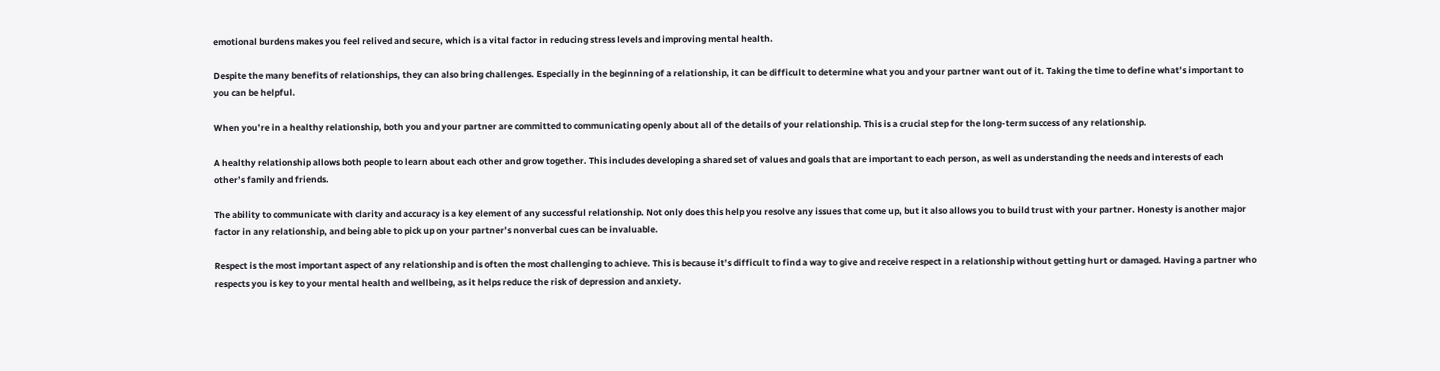emotional burdens makes you feel relived and secure, which is a vital factor in reducing stress levels and improving mental health.

Despite the many benefits of relationships, they can also bring challenges. Especially in the beginning of a relationship, it can be difficult to determine what you and your partner want out of it. Taking the time to define what’s important to you can be helpful.

When you’re in a healthy relationship, both you and your partner are committed to communicating openly about all of the details of your relationship. This is a crucial step for the long-term success of any relationship.

A healthy relationship allows both people to learn about each other and grow together. This includes developing a shared set of values and goals that are important to each person, as well as understanding the needs and interests of each other’s family and friends.

The ability to communicate with clarity and accuracy is a key element of any successful relationship. Not only does this help you resolve any issues that come up, but it also allows you to build trust with your partner. Honesty is another major factor in any relationship, and being able to pick up on your partner’s nonverbal cues can be invaluable.

Respect is the most important aspect of any relationship and is often the most challenging to achieve. This is because it’s difficult to find a way to give and receive respect in a relationship without getting hurt or damaged. Having a partner who respects you is key to your mental health and wellbeing, as it helps reduce the risk of depression and anxiety.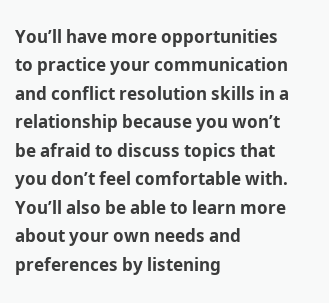You’ll have more opportunities to practice your communication and conflict resolution skills in a relationship because you won’t be afraid to discuss topics that you don’t feel comfortable with. You’ll also be able to learn more about your own needs and preferences by listening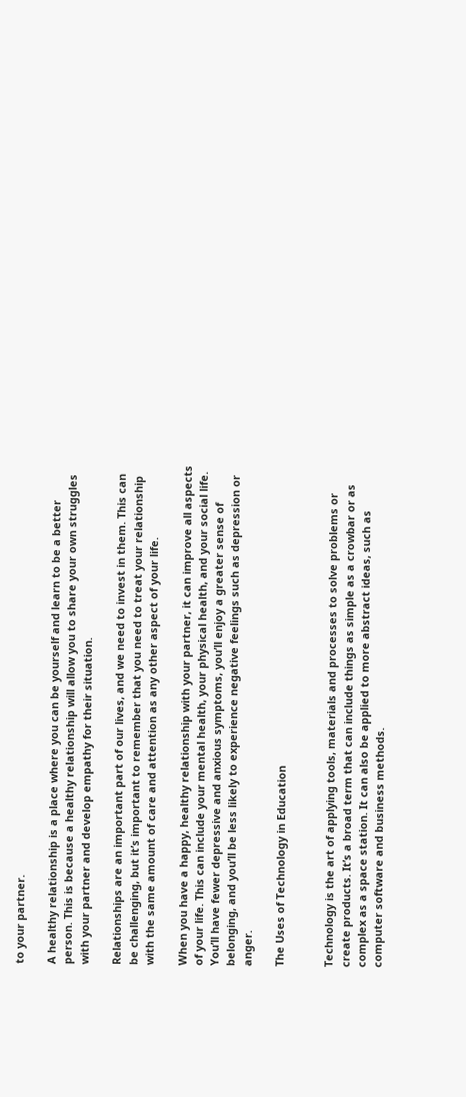to your partner.

A healthy relationship is a place where you can be yourself and learn to be a better person. This is because a healthy relationship will allow you to share your own struggles with your partner and develop empathy for their situation.

Relationships are an important part of our lives, and we need to invest in them. This can be challenging, but it’s important to remember that you need to treat your relationship with the same amount of care and attention as any other aspect of your life.

When you have a happy, healthy relationship with your partner, it can improve all aspects of your life. This can include your mental health, your physical health, and your social life. You’ll have fewer depressive and anxious symptoms, you’ll enjoy a greater sense of belonging, and you’ll be less likely to experience negative feelings such as depression or anger.

The Uses of Technology in Education


Technology is the art of applying tools, materials and processes to solve problems or create products. It’s a broad term that can include things as simple as a crowbar or as complex as a space station. It can also be applied to more abstract ideas, such as computer software and business methods.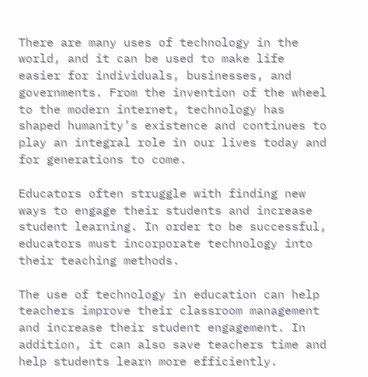There are many uses of technology in the world, and it can be used to make life easier for individuals, businesses, and governments. From the invention of the wheel to the modern internet, technology has shaped humanity’s existence and continues to play an integral role in our lives today and for generations to come.

Educators often struggle with finding new ways to engage their students and increase student learning. In order to be successful, educators must incorporate technology into their teaching methods.

The use of technology in education can help teachers improve their classroom management and increase their student engagement. In addition, it can also save teachers time and help students learn more efficiently.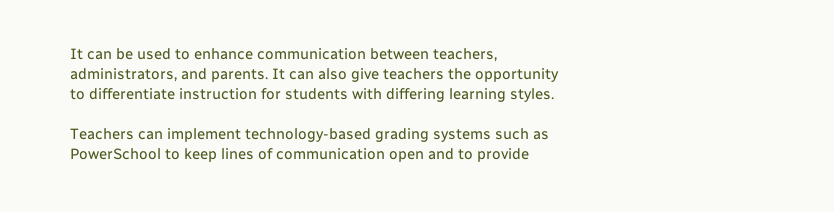It can be used to enhance communication between teachers, administrators, and parents. It can also give teachers the opportunity to differentiate instruction for students with differing learning styles.

Teachers can implement technology-based grading systems such as PowerSchool to keep lines of communication open and to provide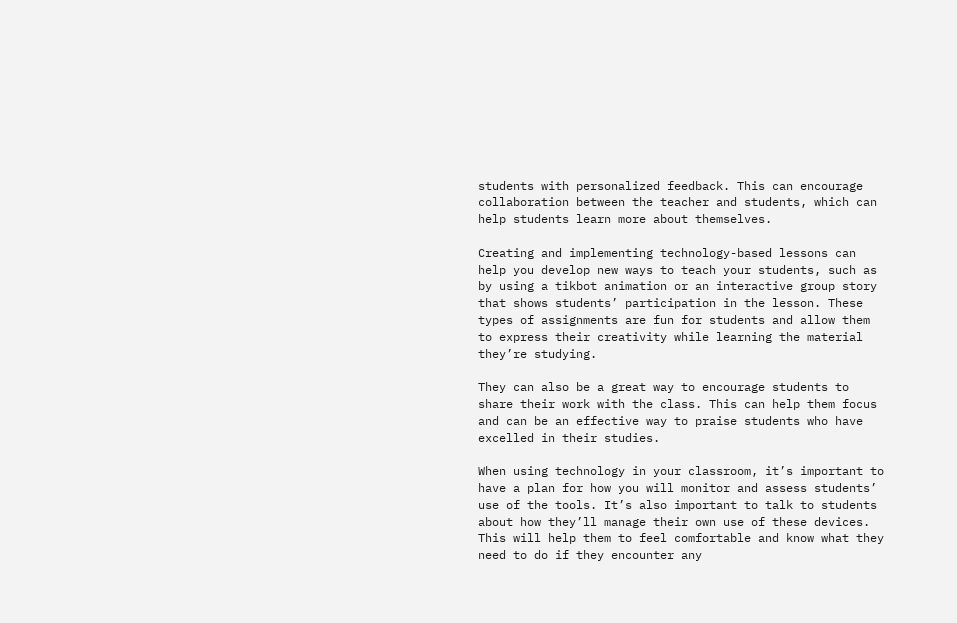students with personalized feedback. This can encourage collaboration between the teacher and students, which can help students learn more about themselves.

Creating and implementing technology-based lessons can help you develop new ways to teach your students, such as by using a tikbot animation or an interactive group story that shows students’ participation in the lesson. These types of assignments are fun for students and allow them to express their creativity while learning the material they’re studying.

They can also be a great way to encourage students to share their work with the class. This can help them focus and can be an effective way to praise students who have excelled in their studies.

When using technology in your classroom, it’s important to have a plan for how you will monitor and assess students’ use of the tools. It’s also important to talk to students about how they’ll manage their own use of these devices. This will help them to feel comfortable and know what they need to do if they encounter any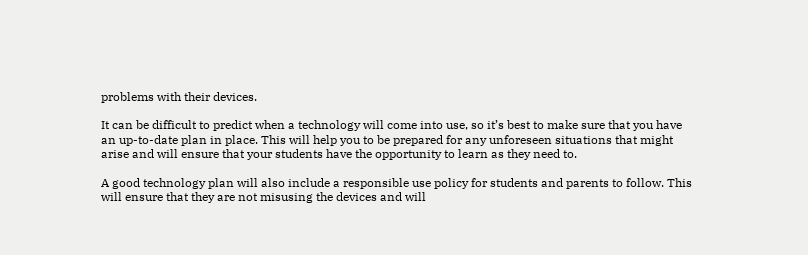problems with their devices.

It can be difficult to predict when a technology will come into use, so it’s best to make sure that you have an up-to-date plan in place. This will help you to be prepared for any unforeseen situations that might arise and will ensure that your students have the opportunity to learn as they need to.

A good technology plan will also include a responsible use policy for students and parents to follow. This will ensure that they are not misusing the devices and will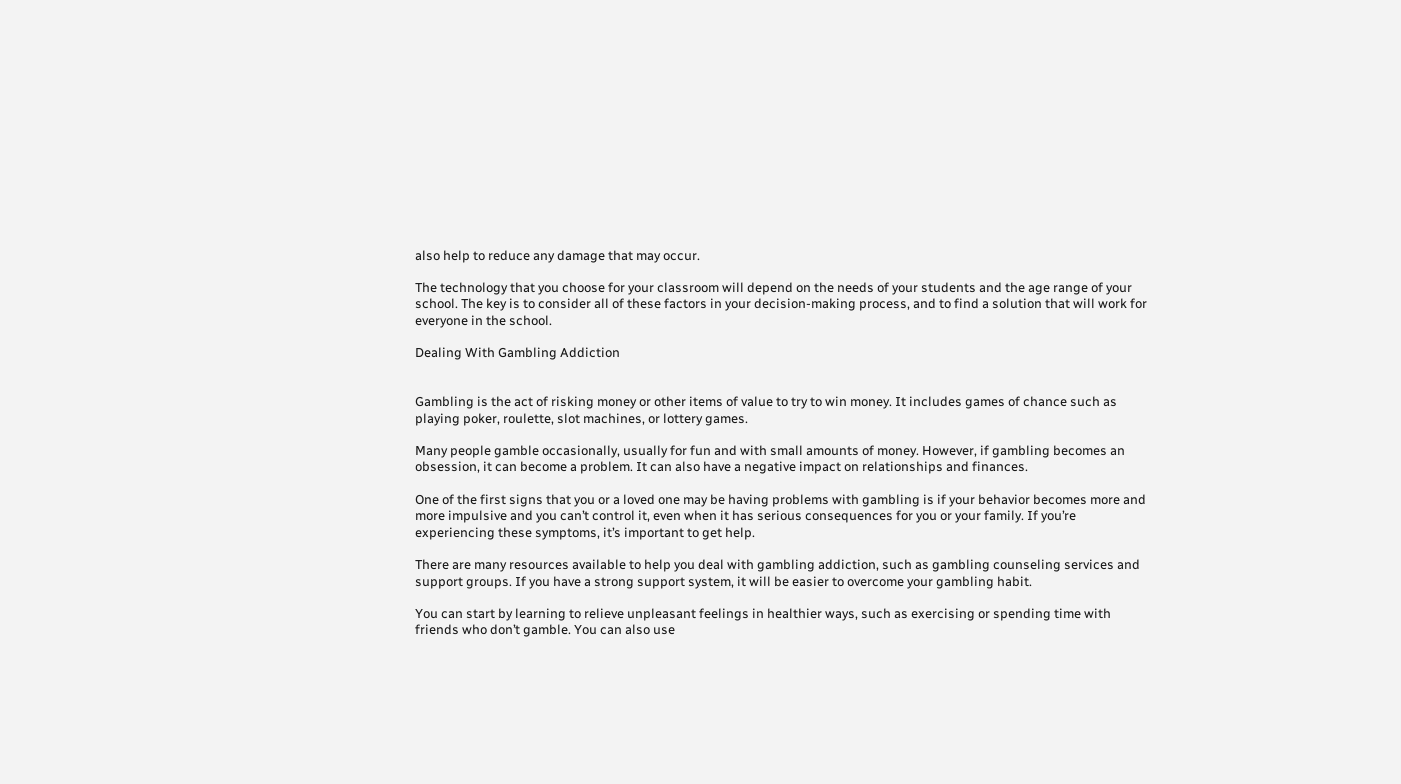also help to reduce any damage that may occur.

The technology that you choose for your classroom will depend on the needs of your students and the age range of your school. The key is to consider all of these factors in your decision-making process, and to find a solution that will work for everyone in the school.

Dealing With Gambling Addiction


Gambling is the act of risking money or other items of value to try to win money. It includes games of chance such as playing poker, roulette, slot machines, or lottery games.

Many people gamble occasionally, usually for fun and with small amounts of money. However, if gambling becomes an obsession, it can become a problem. It can also have a negative impact on relationships and finances.

One of the first signs that you or a loved one may be having problems with gambling is if your behavior becomes more and more impulsive and you can’t control it, even when it has serious consequences for you or your family. If you’re experiencing these symptoms, it’s important to get help.

There are many resources available to help you deal with gambling addiction, such as gambling counseling services and support groups. If you have a strong support system, it will be easier to overcome your gambling habit.

You can start by learning to relieve unpleasant feelings in healthier ways, such as exercising or spending time with friends who don’t gamble. You can also use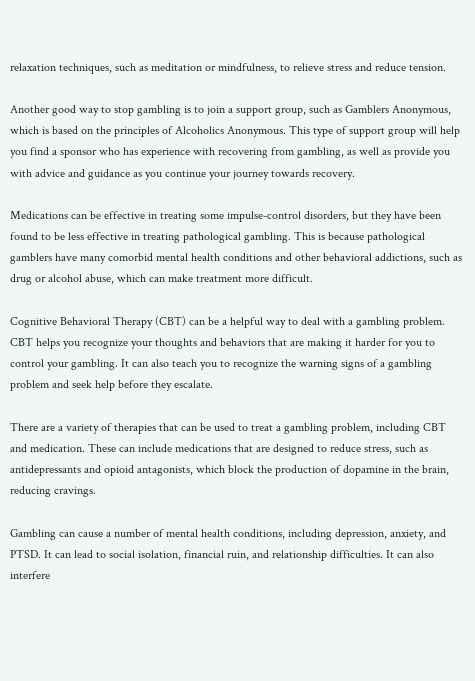relaxation techniques, such as meditation or mindfulness, to relieve stress and reduce tension.

Another good way to stop gambling is to join a support group, such as Gamblers Anonymous, which is based on the principles of Alcoholics Anonymous. This type of support group will help you find a sponsor who has experience with recovering from gambling, as well as provide you with advice and guidance as you continue your journey towards recovery.

Medications can be effective in treating some impulse-control disorders, but they have been found to be less effective in treating pathological gambling. This is because pathological gamblers have many comorbid mental health conditions and other behavioral addictions, such as drug or alcohol abuse, which can make treatment more difficult.

Cognitive Behavioral Therapy (CBT) can be a helpful way to deal with a gambling problem. CBT helps you recognize your thoughts and behaviors that are making it harder for you to control your gambling. It can also teach you to recognize the warning signs of a gambling problem and seek help before they escalate.

There are a variety of therapies that can be used to treat a gambling problem, including CBT and medication. These can include medications that are designed to reduce stress, such as antidepressants and opioid antagonists, which block the production of dopamine in the brain, reducing cravings.

Gambling can cause a number of mental health conditions, including depression, anxiety, and PTSD. It can lead to social isolation, financial ruin, and relationship difficulties. It can also interfere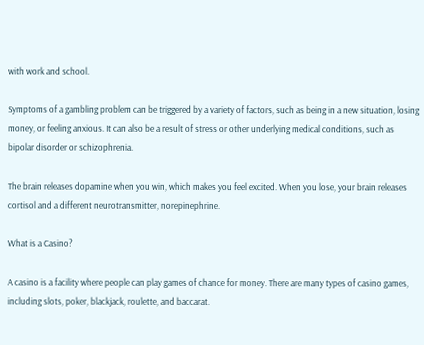with work and school.

Symptoms of a gambling problem can be triggered by a variety of factors, such as being in a new situation, losing money, or feeling anxious. It can also be a result of stress or other underlying medical conditions, such as bipolar disorder or schizophrenia.

The brain releases dopamine when you win, which makes you feel excited. When you lose, your brain releases cortisol and a different neurotransmitter, norepinephrine.

What is a Casino?

A casino is a facility where people can play games of chance for money. There are many types of casino games, including slots, poker, blackjack, roulette, and baccarat.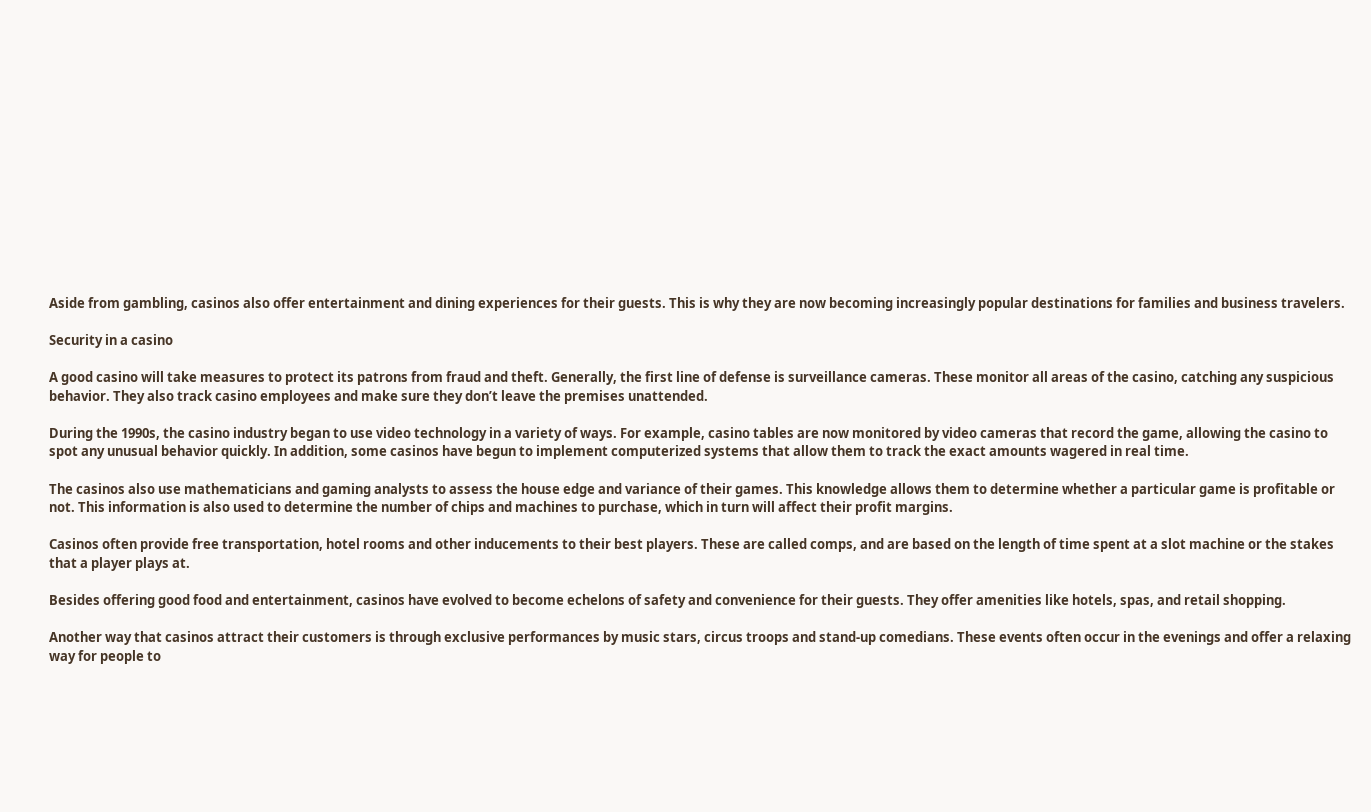Aside from gambling, casinos also offer entertainment and dining experiences for their guests. This is why they are now becoming increasingly popular destinations for families and business travelers.

Security in a casino

A good casino will take measures to protect its patrons from fraud and theft. Generally, the first line of defense is surveillance cameras. These monitor all areas of the casino, catching any suspicious behavior. They also track casino employees and make sure they don’t leave the premises unattended.

During the 1990s, the casino industry began to use video technology in a variety of ways. For example, casino tables are now monitored by video cameras that record the game, allowing the casino to spot any unusual behavior quickly. In addition, some casinos have begun to implement computerized systems that allow them to track the exact amounts wagered in real time.

The casinos also use mathematicians and gaming analysts to assess the house edge and variance of their games. This knowledge allows them to determine whether a particular game is profitable or not. This information is also used to determine the number of chips and machines to purchase, which in turn will affect their profit margins.

Casinos often provide free transportation, hotel rooms and other inducements to their best players. These are called comps, and are based on the length of time spent at a slot machine or the stakes that a player plays at.

Besides offering good food and entertainment, casinos have evolved to become echelons of safety and convenience for their guests. They offer amenities like hotels, spas, and retail shopping.

Another way that casinos attract their customers is through exclusive performances by music stars, circus troops and stand-up comedians. These events often occur in the evenings and offer a relaxing way for people to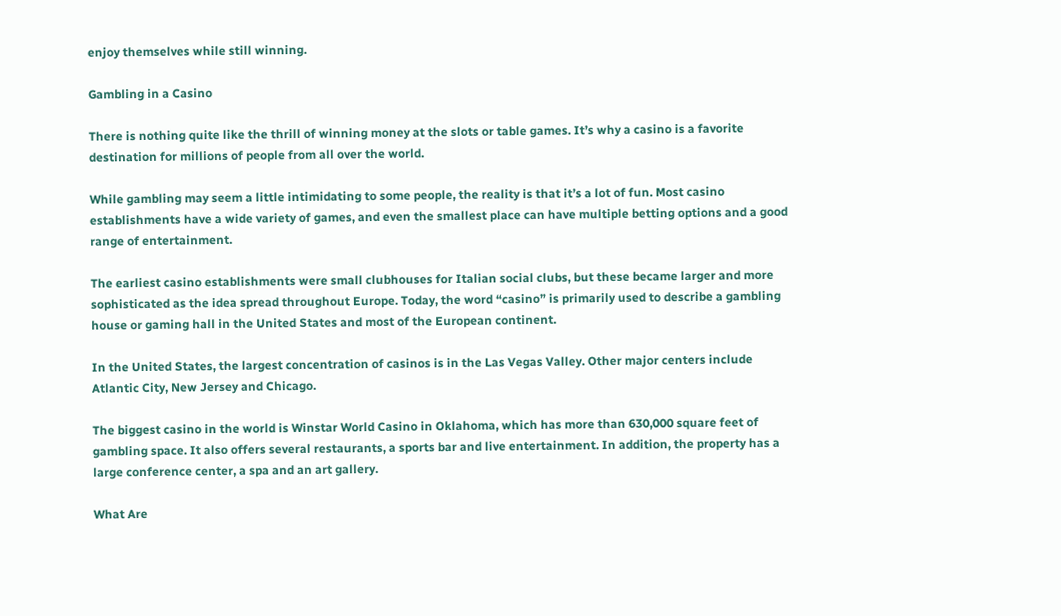enjoy themselves while still winning.

Gambling in a Casino

There is nothing quite like the thrill of winning money at the slots or table games. It’s why a casino is a favorite destination for millions of people from all over the world.

While gambling may seem a little intimidating to some people, the reality is that it’s a lot of fun. Most casino establishments have a wide variety of games, and even the smallest place can have multiple betting options and a good range of entertainment.

The earliest casino establishments were small clubhouses for Italian social clubs, but these became larger and more sophisticated as the idea spread throughout Europe. Today, the word “casino” is primarily used to describe a gambling house or gaming hall in the United States and most of the European continent.

In the United States, the largest concentration of casinos is in the Las Vegas Valley. Other major centers include Atlantic City, New Jersey and Chicago.

The biggest casino in the world is Winstar World Casino in Oklahoma, which has more than 630,000 square feet of gambling space. It also offers several restaurants, a sports bar and live entertainment. In addition, the property has a large conference center, a spa and an art gallery.

What Are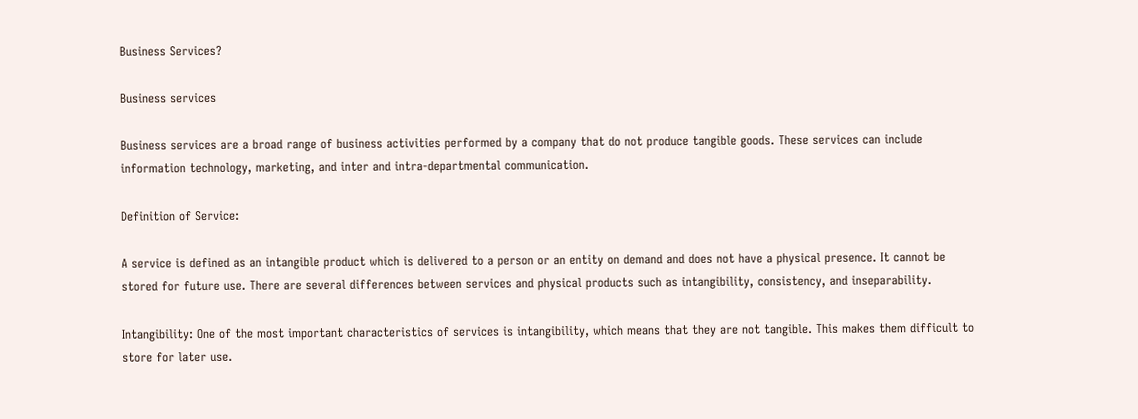Business Services?

Business services

Business services are a broad range of business activities performed by a company that do not produce tangible goods. These services can include information technology, marketing, and inter and intra-departmental communication.

Definition of Service:

A service is defined as an intangible product which is delivered to a person or an entity on demand and does not have a physical presence. It cannot be stored for future use. There are several differences between services and physical products such as intangibility, consistency, and inseparability.

Intangibility: One of the most important characteristics of services is intangibility, which means that they are not tangible. This makes them difficult to store for later use.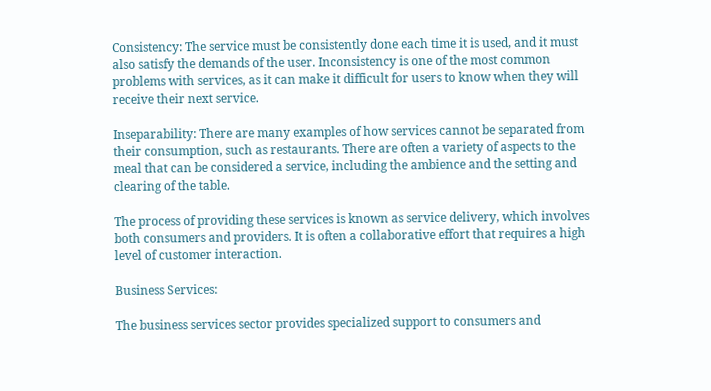Consistency: The service must be consistently done each time it is used, and it must also satisfy the demands of the user. Inconsistency is one of the most common problems with services, as it can make it difficult for users to know when they will receive their next service.

Inseparability: There are many examples of how services cannot be separated from their consumption, such as restaurants. There are often a variety of aspects to the meal that can be considered a service, including the ambience and the setting and clearing of the table.

The process of providing these services is known as service delivery, which involves both consumers and providers. It is often a collaborative effort that requires a high level of customer interaction.

Business Services:

The business services sector provides specialized support to consumers and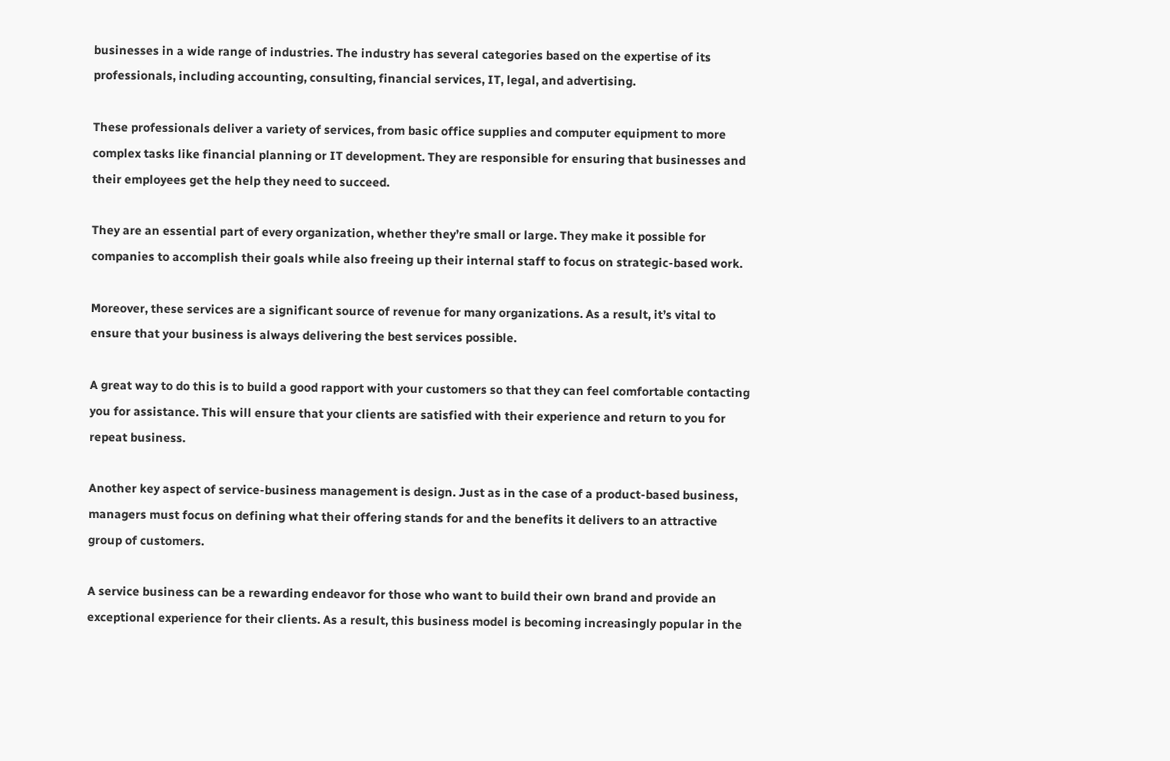businesses in a wide range of industries. The industry has several categories based on the expertise of its professionals, including accounting, consulting, financial services, IT, legal, and advertising.

These professionals deliver a variety of services, from basic office supplies and computer equipment to more complex tasks like financial planning or IT development. They are responsible for ensuring that businesses and their employees get the help they need to succeed.

They are an essential part of every organization, whether they’re small or large. They make it possible for companies to accomplish their goals while also freeing up their internal staff to focus on strategic-based work.

Moreover, these services are a significant source of revenue for many organizations. As a result, it’s vital to ensure that your business is always delivering the best services possible.

A great way to do this is to build a good rapport with your customers so that they can feel comfortable contacting you for assistance. This will ensure that your clients are satisfied with their experience and return to you for repeat business.

Another key aspect of service-business management is design. Just as in the case of a product-based business, managers must focus on defining what their offering stands for and the benefits it delivers to an attractive group of customers.

A service business can be a rewarding endeavor for those who want to build their own brand and provide an exceptional experience for their clients. As a result, this business model is becoming increasingly popular in the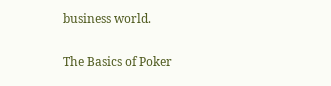business world.

The Basics of Poker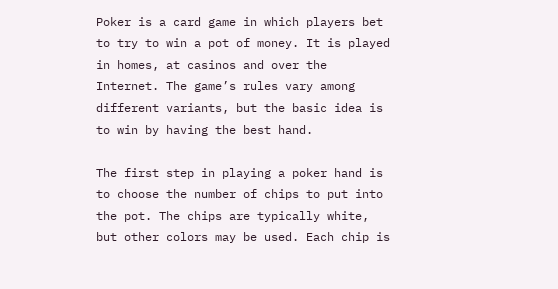Poker is a card game in which players bet to try to win a pot of money. It is played in homes, at casinos and over the Internet. The game’s rules vary among different variants, but the basic idea is to win by having the best hand.

The first step in playing a poker hand is to choose the number of chips to put into the pot. The chips are typically white, but other colors may be used. Each chip is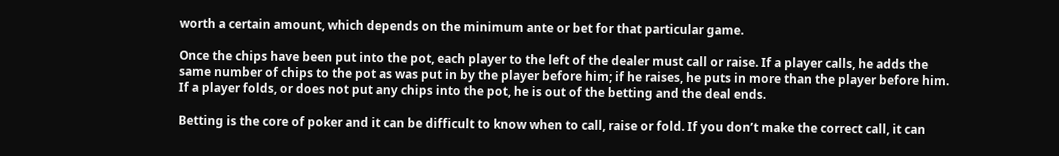worth a certain amount, which depends on the minimum ante or bet for that particular game.

Once the chips have been put into the pot, each player to the left of the dealer must call or raise. If a player calls, he adds the same number of chips to the pot as was put in by the player before him; if he raises, he puts in more than the player before him. If a player folds, or does not put any chips into the pot, he is out of the betting and the deal ends.

Betting is the core of poker and it can be difficult to know when to call, raise or fold. If you don’t make the correct call, it can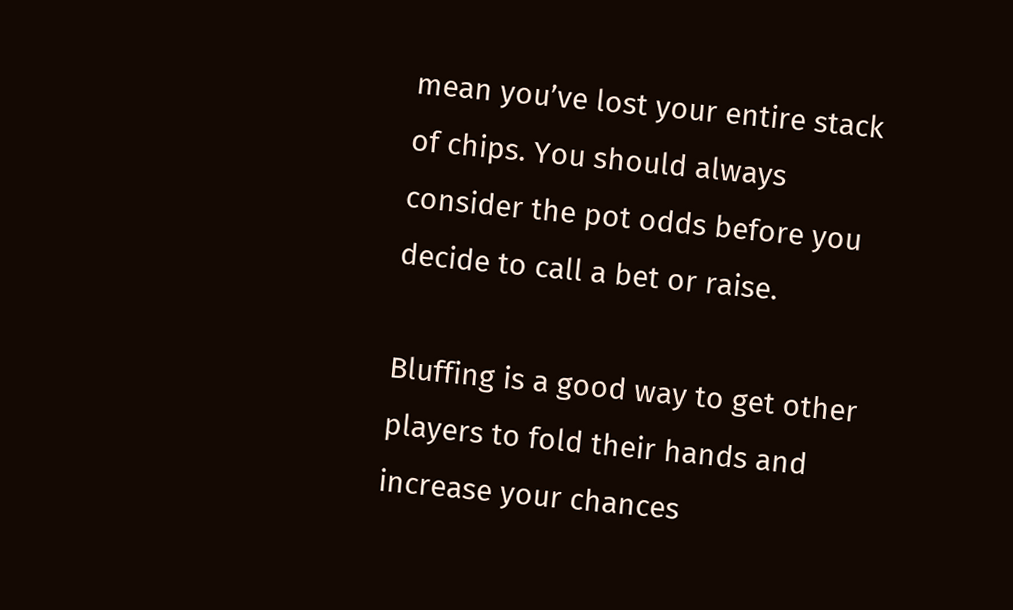mean you’ve lost your entire stack of chips. You should always consider the pot odds before you decide to call a bet or raise.

Bluffing is a good way to get other players to fold their hands and increase your chances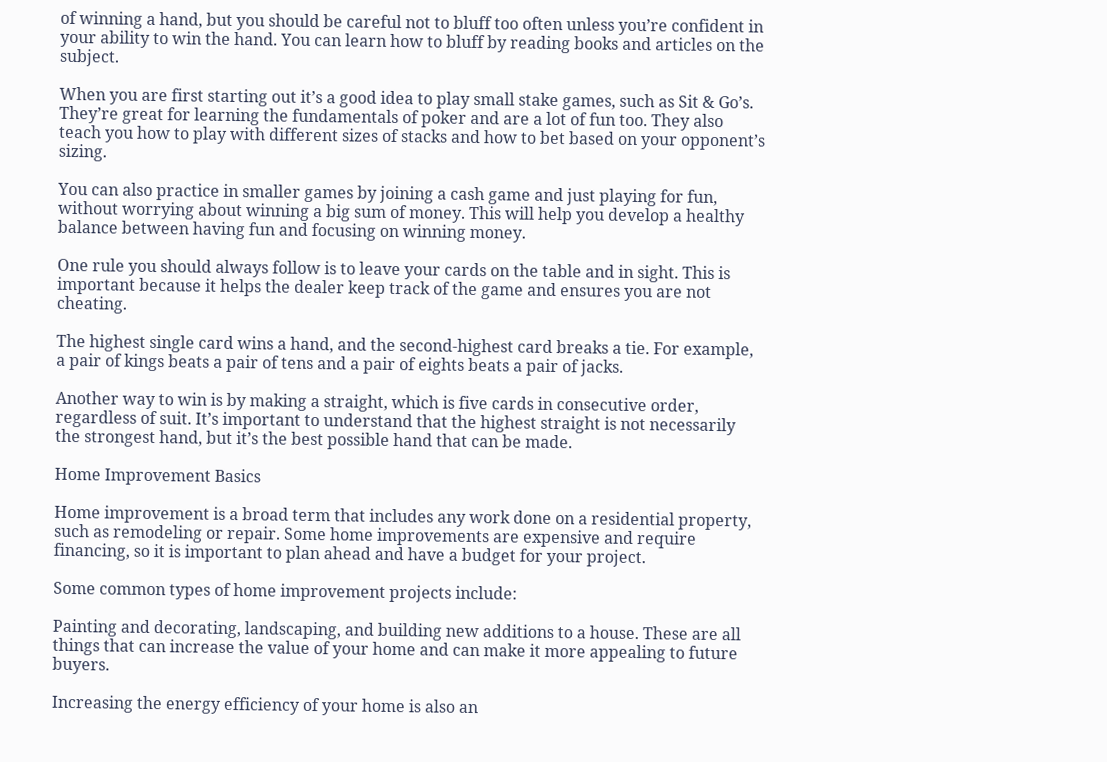of winning a hand, but you should be careful not to bluff too often unless you’re confident in your ability to win the hand. You can learn how to bluff by reading books and articles on the subject.

When you are first starting out it’s a good idea to play small stake games, such as Sit & Go’s. They’re great for learning the fundamentals of poker and are a lot of fun too. They also teach you how to play with different sizes of stacks and how to bet based on your opponent’s sizing.

You can also practice in smaller games by joining a cash game and just playing for fun, without worrying about winning a big sum of money. This will help you develop a healthy balance between having fun and focusing on winning money.

One rule you should always follow is to leave your cards on the table and in sight. This is important because it helps the dealer keep track of the game and ensures you are not cheating.

The highest single card wins a hand, and the second-highest card breaks a tie. For example, a pair of kings beats a pair of tens and a pair of eights beats a pair of jacks.

Another way to win is by making a straight, which is five cards in consecutive order, regardless of suit. It’s important to understand that the highest straight is not necessarily the strongest hand, but it’s the best possible hand that can be made.

Home Improvement Basics

Home improvement is a broad term that includes any work done on a residential property, such as remodeling or repair. Some home improvements are expensive and require financing, so it is important to plan ahead and have a budget for your project.

Some common types of home improvement projects include:

Painting and decorating, landscaping, and building new additions to a house. These are all things that can increase the value of your home and can make it more appealing to future buyers.

Increasing the energy efficiency of your home is also an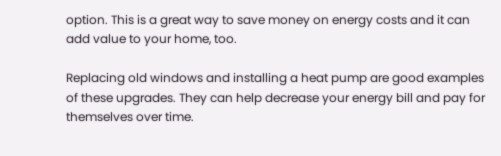option. This is a great way to save money on energy costs and it can add value to your home, too.

Replacing old windows and installing a heat pump are good examples of these upgrades. They can help decrease your energy bill and pay for themselves over time.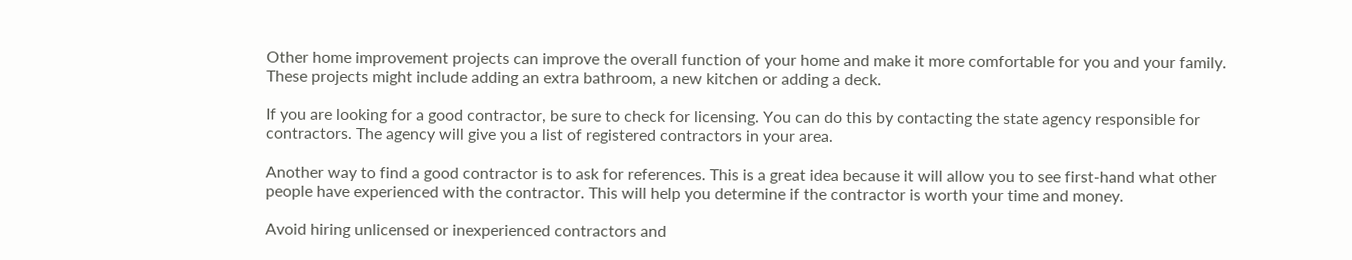Other home improvement projects can improve the overall function of your home and make it more comfortable for you and your family. These projects might include adding an extra bathroom, a new kitchen or adding a deck.

If you are looking for a good contractor, be sure to check for licensing. You can do this by contacting the state agency responsible for contractors. The agency will give you a list of registered contractors in your area.

Another way to find a good contractor is to ask for references. This is a great idea because it will allow you to see first-hand what other people have experienced with the contractor. This will help you determine if the contractor is worth your time and money.

Avoid hiring unlicensed or inexperienced contractors and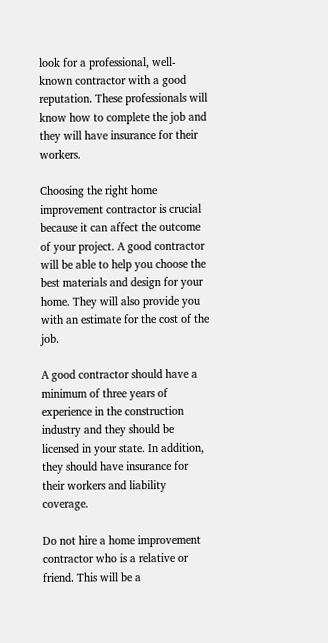look for a professional, well-known contractor with a good reputation. These professionals will know how to complete the job and they will have insurance for their workers.

Choosing the right home improvement contractor is crucial because it can affect the outcome of your project. A good contractor will be able to help you choose the best materials and design for your home. They will also provide you with an estimate for the cost of the job.

A good contractor should have a minimum of three years of experience in the construction industry and they should be licensed in your state. In addition, they should have insurance for their workers and liability coverage.

Do not hire a home improvement contractor who is a relative or friend. This will be a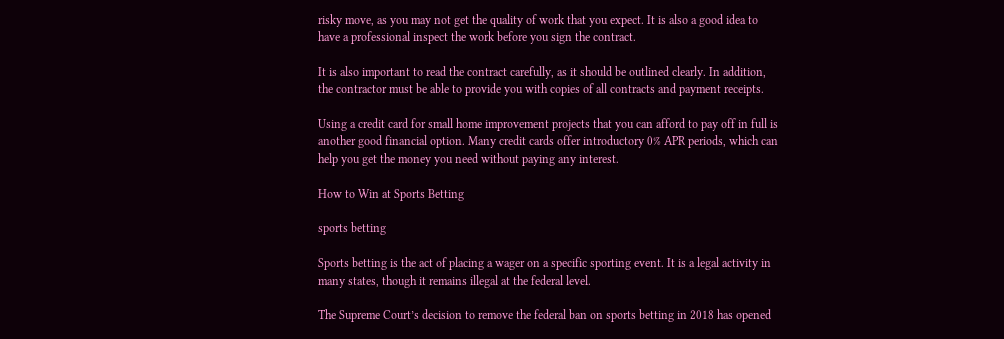risky move, as you may not get the quality of work that you expect. It is also a good idea to have a professional inspect the work before you sign the contract.

It is also important to read the contract carefully, as it should be outlined clearly. In addition, the contractor must be able to provide you with copies of all contracts and payment receipts.

Using a credit card for small home improvement projects that you can afford to pay off in full is another good financial option. Many credit cards offer introductory 0% APR periods, which can help you get the money you need without paying any interest.

How to Win at Sports Betting

sports betting

Sports betting is the act of placing a wager on a specific sporting event. It is a legal activity in many states, though it remains illegal at the federal level.

The Supreme Court’s decision to remove the federal ban on sports betting in 2018 has opened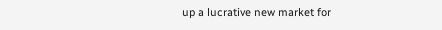up a lucrative new market for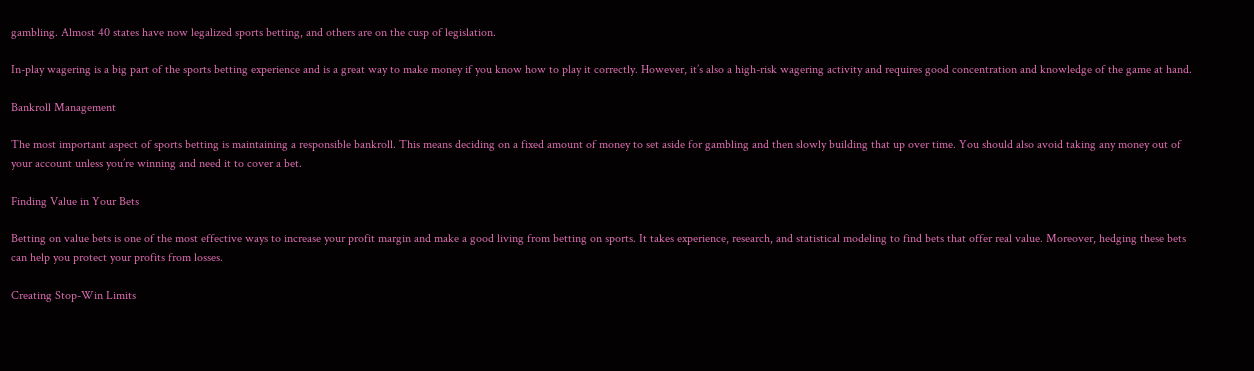gambling. Almost 40 states have now legalized sports betting, and others are on the cusp of legislation.

In-play wagering is a big part of the sports betting experience and is a great way to make money if you know how to play it correctly. However, it’s also a high-risk wagering activity and requires good concentration and knowledge of the game at hand.

Bankroll Management

The most important aspect of sports betting is maintaining a responsible bankroll. This means deciding on a fixed amount of money to set aside for gambling and then slowly building that up over time. You should also avoid taking any money out of your account unless you’re winning and need it to cover a bet.

Finding Value in Your Bets

Betting on value bets is one of the most effective ways to increase your profit margin and make a good living from betting on sports. It takes experience, research, and statistical modeling to find bets that offer real value. Moreover, hedging these bets can help you protect your profits from losses.

Creating Stop-Win Limits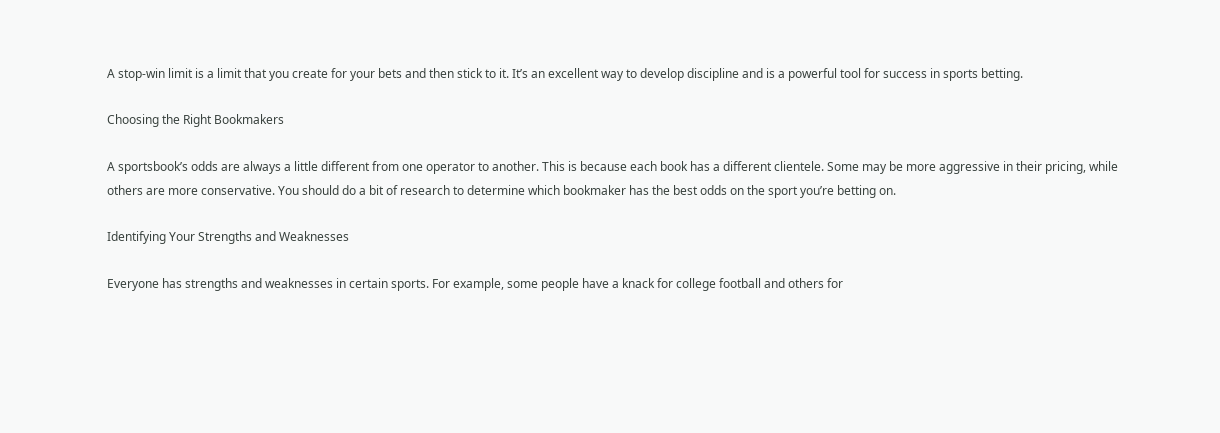A stop-win limit is a limit that you create for your bets and then stick to it. It’s an excellent way to develop discipline and is a powerful tool for success in sports betting.

Choosing the Right Bookmakers

A sportsbook’s odds are always a little different from one operator to another. This is because each book has a different clientele. Some may be more aggressive in their pricing, while others are more conservative. You should do a bit of research to determine which bookmaker has the best odds on the sport you’re betting on.

Identifying Your Strengths and Weaknesses

Everyone has strengths and weaknesses in certain sports. For example, some people have a knack for college football and others for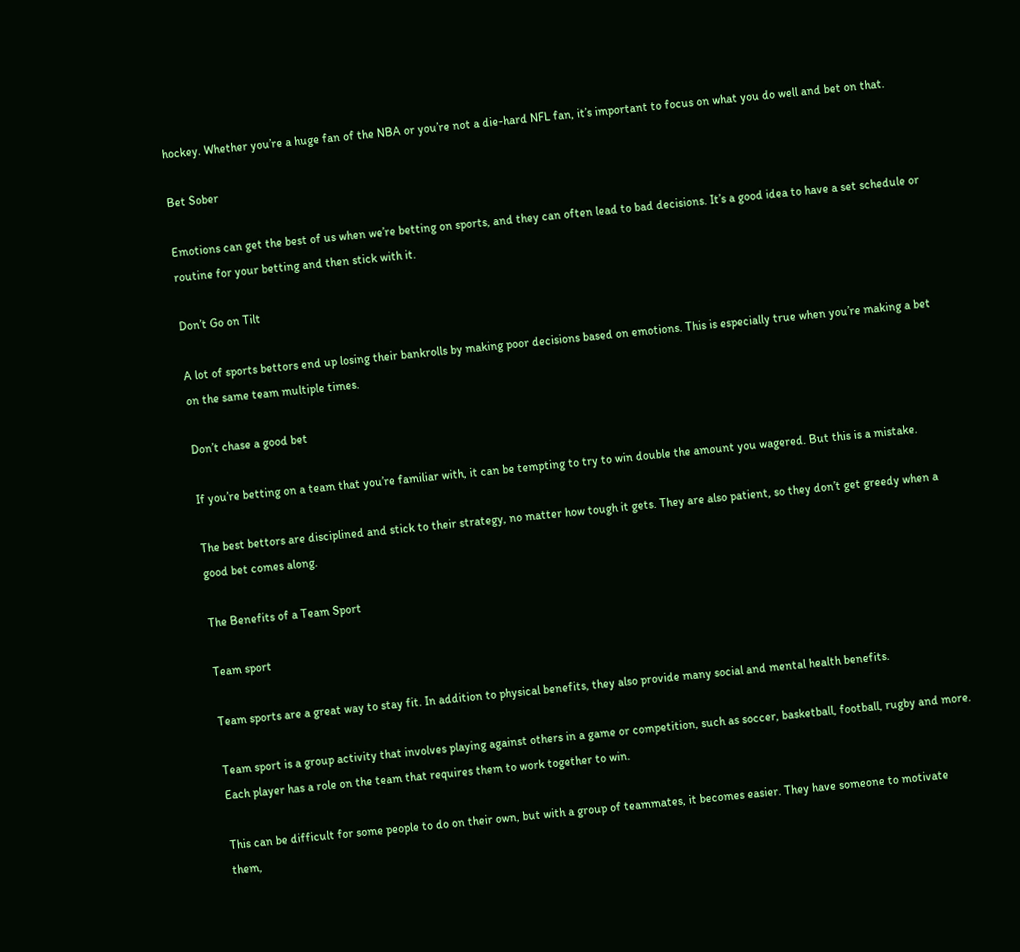hockey. Whether you’re a huge fan of the NBA or you’re not a die-hard NFL fan, it’s important to focus on what you do well and bet on that.

Bet Sober

Emotions can get the best of us when we’re betting on sports, and they can often lead to bad decisions. It’s a good idea to have a set schedule or routine for your betting and then stick with it.

Don’t Go on Tilt

A lot of sports bettors end up losing their bankrolls by making poor decisions based on emotions. This is especially true when you’re making a bet on the same team multiple times.

Don’t chase a good bet

If you’re betting on a team that you’re familiar with, it can be tempting to try to win double the amount you wagered. But this is a mistake.

The best bettors are disciplined and stick to their strategy, no matter how tough it gets. They are also patient, so they don’t get greedy when a good bet comes along.

The Benefits of a Team Sport

Team sport

Team sports are a great way to stay fit. In addition to physical benefits, they also provide many social and mental health benefits.

Team sport is a group activity that involves playing against others in a game or competition, such as soccer, basketball, football, rugby and more. Each player has a role on the team that requires them to work together to win.

This can be difficult for some people to do on their own, but with a group of teammates, it becomes easier. They have someone to motivate them,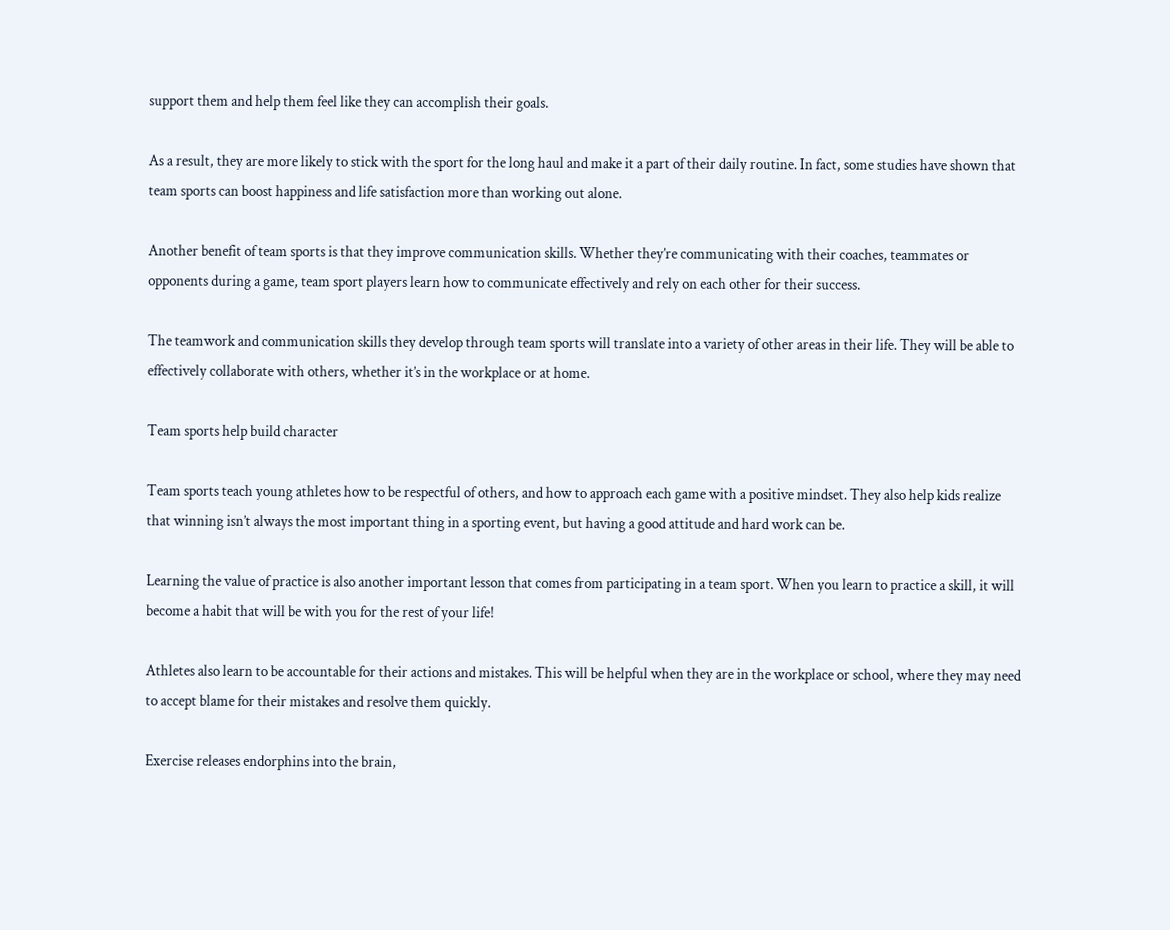support them and help them feel like they can accomplish their goals.

As a result, they are more likely to stick with the sport for the long haul and make it a part of their daily routine. In fact, some studies have shown that team sports can boost happiness and life satisfaction more than working out alone.

Another benefit of team sports is that they improve communication skills. Whether they’re communicating with their coaches, teammates or opponents during a game, team sport players learn how to communicate effectively and rely on each other for their success.

The teamwork and communication skills they develop through team sports will translate into a variety of other areas in their life. They will be able to effectively collaborate with others, whether it’s in the workplace or at home.

Team sports help build character

Team sports teach young athletes how to be respectful of others, and how to approach each game with a positive mindset. They also help kids realize that winning isn’t always the most important thing in a sporting event, but having a good attitude and hard work can be.

Learning the value of practice is also another important lesson that comes from participating in a team sport. When you learn to practice a skill, it will become a habit that will be with you for the rest of your life!

Athletes also learn to be accountable for their actions and mistakes. This will be helpful when they are in the workplace or school, where they may need to accept blame for their mistakes and resolve them quickly.

Exercise releases endorphins into the brain,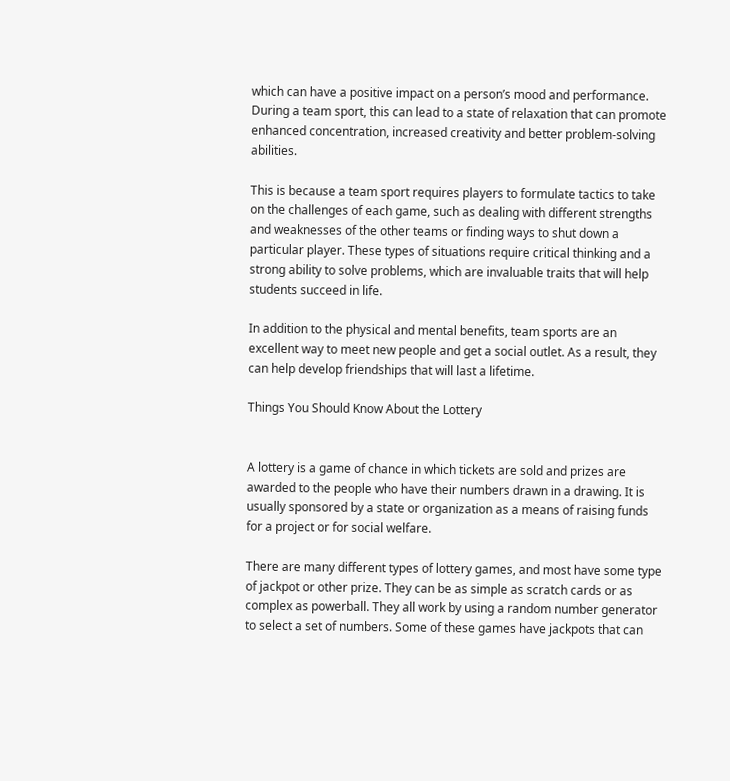which can have a positive impact on a person’s mood and performance. During a team sport, this can lead to a state of relaxation that can promote enhanced concentration, increased creativity and better problem-solving abilities.

This is because a team sport requires players to formulate tactics to take on the challenges of each game, such as dealing with different strengths and weaknesses of the other teams or finding ways to shut down a particular player. These types of situations require critical thinking and a strong ability to solve problems, which are invaluable traits that will help students succeed in life.

In addition to the physical and mental benefits, team sports are an excellent way to meet new people and get a social outlet. As a result, they can help develop friendships that will last a lifetime.

Things You Should Know About the Lottery


A lottery is a game of chance in which tickets are sold and prizes are awarded to the people who have their numbers drawn in a drawing. It is usually sponsored by a state or organization as a means of raising funds for a project or for social welfare.

There are many different types of lottery games, and most have some type of jackpot or other prize. They can be as simple as scratch cards or as complex as powerball. They all work by using a random number generator to select a set of numbers. Some of these games have jackpots that can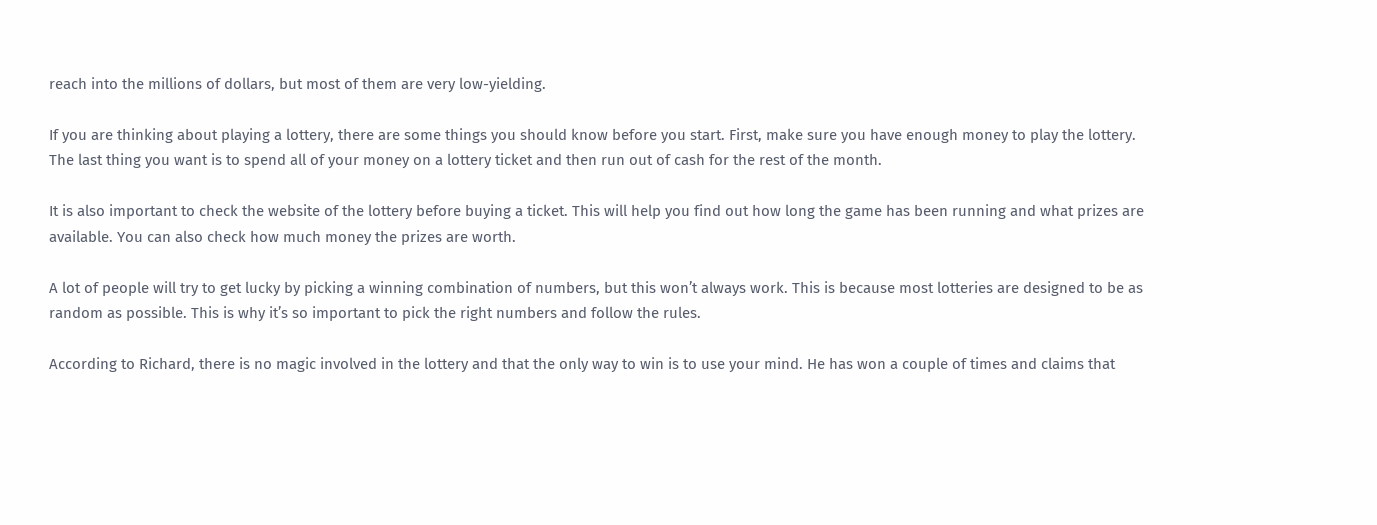reach into the millions of dollars, but most of them are very low-yielding.

If you are thinking about playing a lottery, there are some things you should know before you start. First, make sure you have enough money to play the lottery. The last thing you want is to spend all of your money on a lottery ticket and then run out of cash for the rest of the month.

It is also important to check the website of the lottery before buying a ticket. This will help you find out how long the game has been running and what prizes are available. You can also check how much money the prizes are worth.

A lot of people will try to get lucky by picking a winning combination of numbers, but this won’t always work. This is because most lotteries are designed to be as random as possible. This is why it’s so important to pick the right numbers and follow the rules.

According to Richard, there is no magic involved in the lottery and that the only way to win is to use your mind. He has won a couple of times and claims that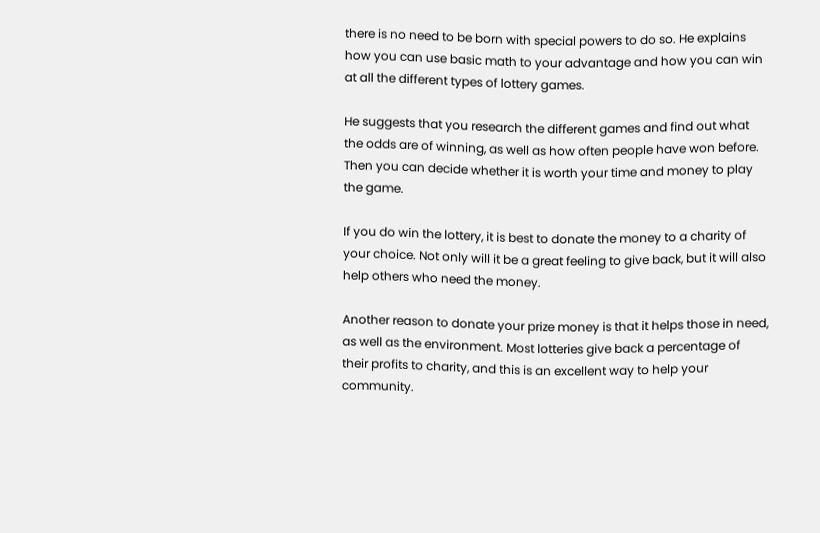there is no need to be born with special powers to do so. He explains how you can use basic math to your advantage and how you can win at all the different types of lottery games.

He suggests that you research the different games and find out what the odds are of winning, as well as how often people have won before. Then you can decide whether it is worth your time and money to play the game.

If you do win the lottery, it is best to donate the money to a charity of your choice. Not only will it be a great feeling to give back, but it will also help others who need the money.

Another reason to donate your prize money is that it helps those in need, as well as the environment. Most lotteries give back a percentage of their profits to charity, and this is an excellent way to help your community.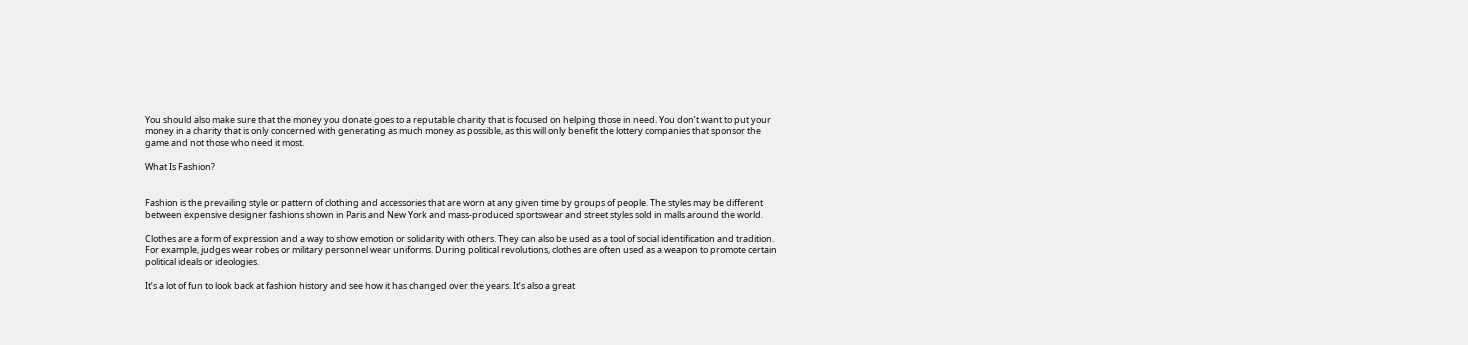You should also make sure that the money you donate goes to a reputable charity that is focused on helping those in need. You don’t want to put your money in a charity that is only concerned with generating as much money as possible, as this will only benefit the lottery companies that sponsor the game and not those who need it most.

What Is Fashion?


Fashion is the prevailing style or pattern of clothing and accessories that are worn at any given time by groups of people. The styles may be different between expensive designer fashions shown in Paris and New York and mass-produced sportswear and street styles sold in malls around the world.

Clothes are a form of expression and a way to show emotion or solidarity with others. They can also be used as a tool of social identification and tradition. For example, judges wear robes or military personnel wear uniforms. During political revolutions, clothes are often used as a weapon to promote certain political ideals or ideologies.

It’s a lot of fun to look back at fashion history and see how it has changed over the years. It’s also a great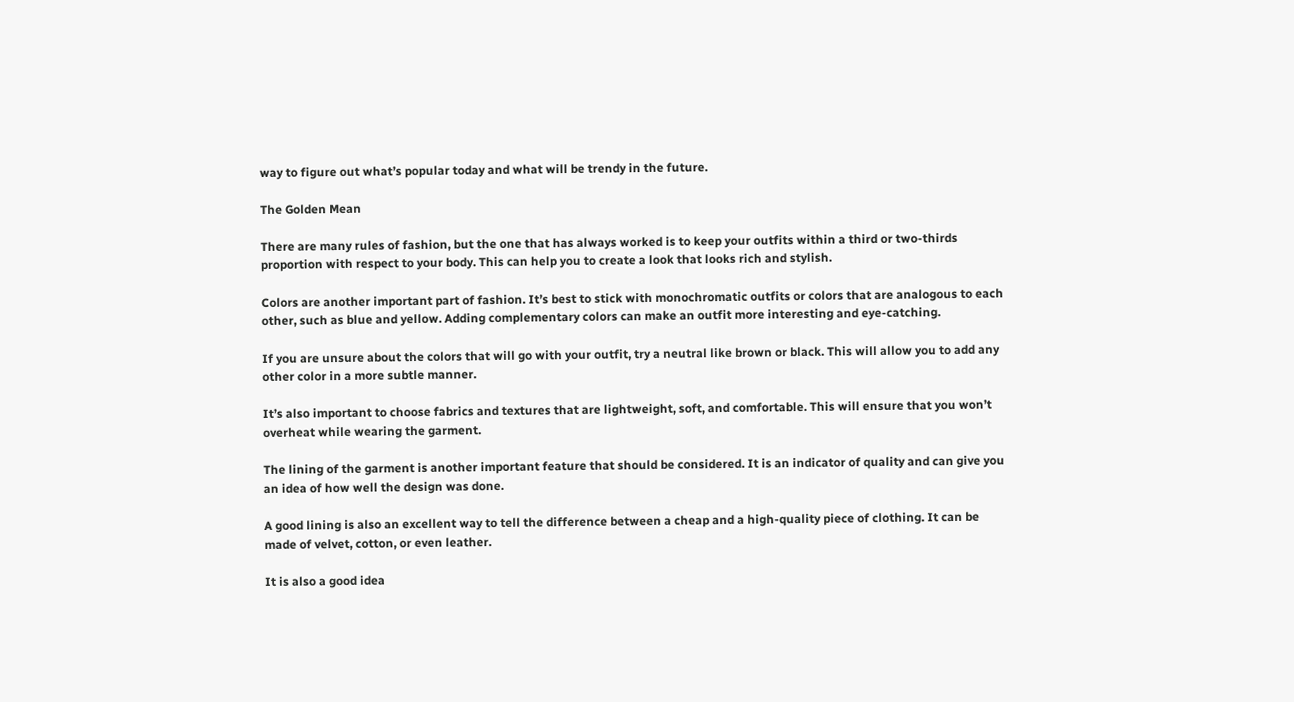way to figure out what’s popular today and what will be trendy in the future.

The Golden Mean

There are many rules of fashion, but the one that has always worked is to keep your outfits within a third or two-thirds proportion with respect to your body. This can help you to create a look that looks rich and stylish.

Colors are another important part of fashion. It’s best to stick with monochromatic outfits or colors that are analogous to each other, such as blue and yellow. Adding complementary colors can make an outfit more interesting and eye-catching.

If you are unsure about the colors that will go with your outfit, try a neutral like brown or black. This will allow you to add any other color in a more subtle manner.

It’s also important to choose fabrics and textures that are lightweight, soft, and comfortable. This will ensure that you won’t overheat while wearing the garment.

The lining of the garment is another important feature that should be considered. It is an indicator of quality and can give you an idea of how well the design was done.

A good lining is also an excellent way to tell the difference between a cheap and a high-quality piece of clothing. It can be made of velvet, cotton, or even leather.

It is also a good idea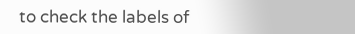to check the labels of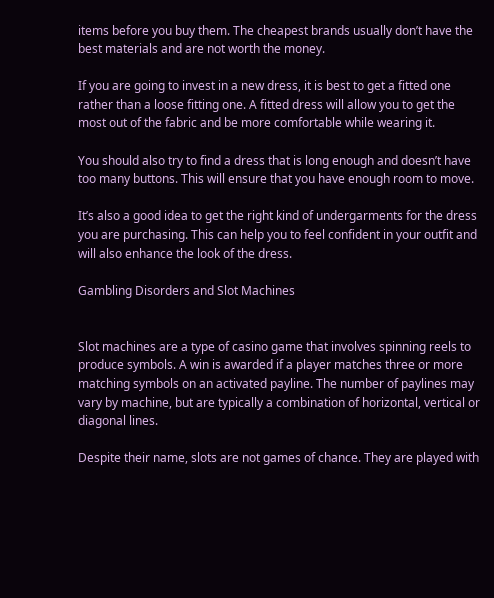items before you buy them. The cheapest brands usually don’t have the best materials and are not worth the money.

If you are going to invest in a new dress, it is best to get a fitted one rather than a loose fitting one. A fitted dress will allow you to get the most out of the fabric and be more comfortable while wearing it.

You should also try to find a dress that is long enough and doesn’t have too many buttons. This will ensure that you have enough room to move.

It’s also a good idea to get the right kind of undergarments for the dress you are purchasing. This can help you to feel confident in your outfit and will also enhance the look of the dress.

Gambling Disorders and Slot Machines


Slot machines are a type of casino game that involves spinning reels to produce symbols. A win is awarded if a player matches three or more matching symbols on an activated payline. The number of paylines may vary by machine, but are typically a combination of horizontal, vertical or diagonal lines.

Despite their name, slots are not games of chance. They are played with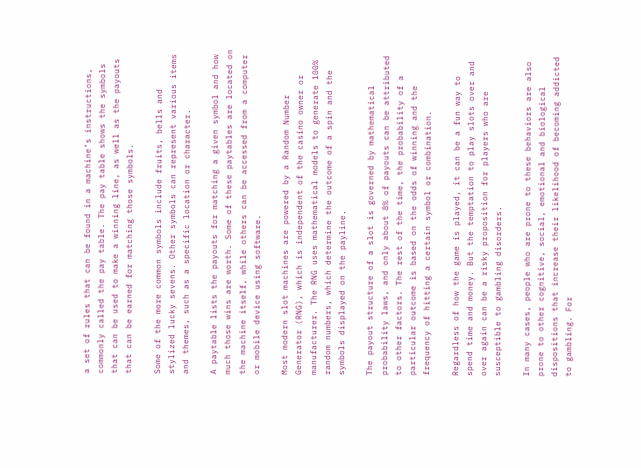a set of rules that can be found in a machine’s instructions, commonly called the pay table. The pay table shows the symbols that can be used to make a winning line, as well as the payouts that can be earned for matching those symbols.

Some of the more common symbols include fruits, bells and stylized lucky sevens. Other symbols can represent various items and themes, such as a specific location or character.

A paytable lists the payouts for matching a given symbol and how much those wins are worth. Some of these paytables are located on the machine itself, while others can be accessed from a computer or mobile device using software.

Most modern slot machines are powered by a Random Number Generator (RNG), which is independent of the casino owner or manufacturer. The RNG uses mathematical models to generate 100% random numbers, which determine the outcome of a spin and the symbols displayed on the payline.

The payout structure of a slot is governed by mathematical probability laws, and only about 8% of payouts can be attributed to other factors. The rest of the time, the probability of a particular outcome is based on the odds of winning and the frequency of hitting a certain symbol or combination.

Regardless of how the game is played, it can be a fun way to spend time and money. But the temptation to play slots over and over again can be a risky proposition for players who are susceptible to gambling disorders.

In many cases, people who are prone to these behaviors are also prone to other cognitive, social, emotional and biological dispositions that increase their likelihood of becoming addicted to gambling. For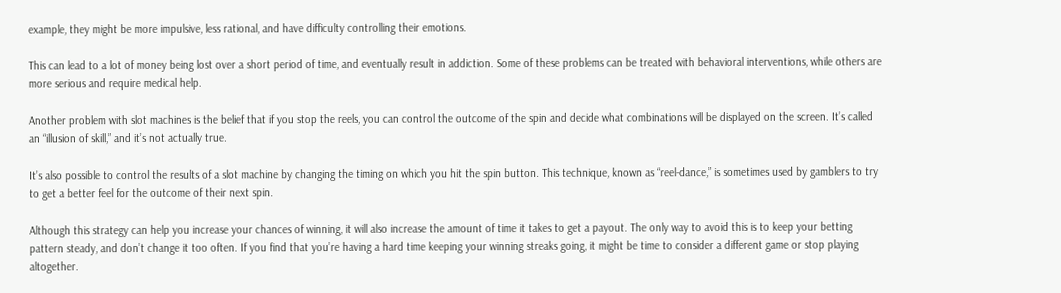example, they might be more impulsive, less rational, and have difficulty controlling their emotions.

This can lead to a lot of money being lost over a short period of time, and eventually result in addiction. Some of these problems can be treated with behavioral interventions, while others are more serious and require medical help.

Another problem with slot machines is the belief that if you stop the reels, you can control the outcome of the spin and decide what combinations will be displayed on the screen. It’s called an “illusion of skill,” and it’s not actually true.

It’s also possible to control the results of a slot machine by changing the timing on which you hit the spin button. This technique, known as “reel-dance,” is sometimes used by gamblers to try to get a better feel for the outcome of their next spin.

Although this strategy can help you increase your chances of winning, it will also increase the amount of time it takes to get a payout. The only way to avoid this is to keep your betting pattern steady, and don’t change it too often. If you find that you’re having a hard time keeping your winning streaks going, it might be time to consider a different game or stop playing altogether.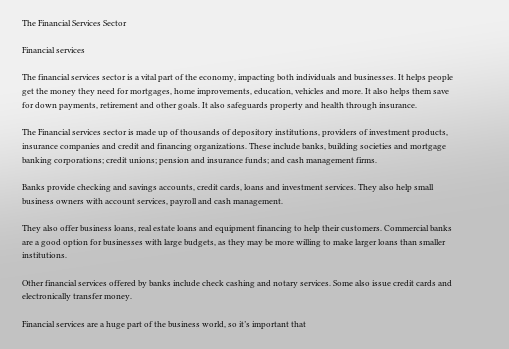The Financial Services Sector

Financial services

The financial services sector is a vital part of the economy, impacting both individuals and businesses. It helps people get the money they need for mortgages, home improvements, education, vehicles and more. It also helps them save for down payments, retirement and other goals. It also safeguards property and health through insurance.

The Financial services sector is made up of thousands of depository institutions, providers of investment products, insurance companies and credit and financing organizations. These include banks, building societies and mortgage banking corporations; credit unions; pension and insurance funds; and cash management firms.

Banks provide checking and savings accounts, credit cards, loans and investment services. They also help small business owners with account services, payroll and cash management.

They also offer business loans, real estate loans and equipment financing to help their customers. Commercial banks are a good option for businesses with large budgets, as they may be more willing to make larger loans than smaller institutions.

Other financial services offered by banks include check cashing and notary services. Some also issue credit cards and electronically transfer money.

Financial services are a huge part of the business world, so it’s important that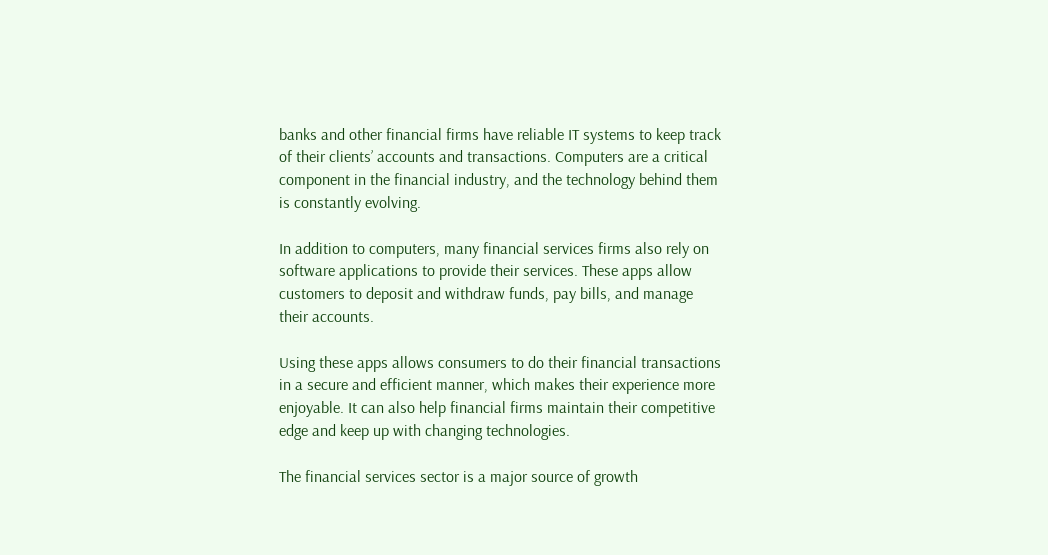banks and other financial firms have reliable IT systems to keep track of their clients’ accounts and transactions. Computers are a critical component in the financial industry, and the technology behind them is constantly evolving.

In addition to computers, many financial services firms also rely on software applications to provide their services. These apps allow customers to deposit and withdraw funds, pay bills, and manage their accounts.

Using these apps allows consumers to do their financial transactions in a secure and efficient manner, which makes their experience more enjoyable. It can also help financial firms maintain their competitive edge and keep up with changing technologies.

The financial services sector is a major source of growth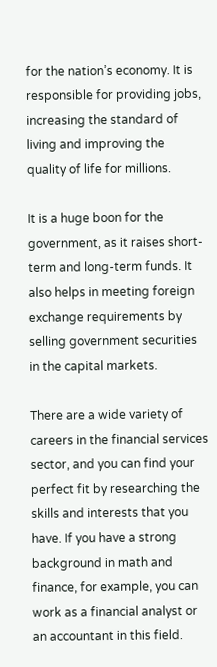for the nation’s economy. It is responsible for providing jobs, increasing the standard of living and improving the quality of life for millions.

It is a huge boon for the government, as it raises short-term and long-term funds. It also helps in meeting foreign exchange requirements by selling government securities in the capital markets.

There are a wide variety of careers in the financial services sector, and you can find your perfect fit by researching the skills and interests that you have. If you have a strong background in math and finance, for example, you can work as a financial analyst or an accountant in this field.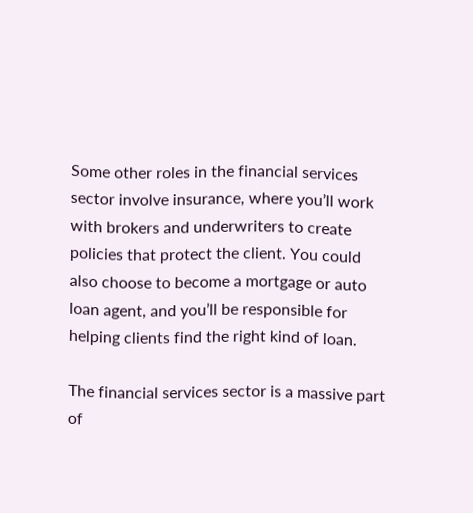Some other roles in the financial services sector involve insurance, where you’ll work with brokers and underwriters to create policies that protect the client. You could also choose to become a mortgage or auto loan agent, and you’ll be responsible for helping clients find the right kind of loan.

The financial services sector is a massive part of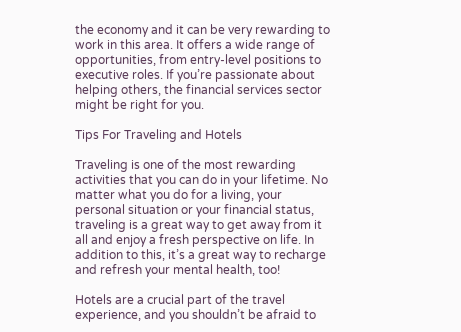the economy and it can be very rewarding to work in this area. It offers a wide range of opportunities, from entry-level positions to executive roles. If you’re passionate about helping others, the financial services sector might be right for you.

Tips For Traveling and Hotels

Traveling is one of the most rewarding activities that you can do in your lifetime. No matter what you do for a living, your personal situation or your financial status, traveling is a great way to get away from it all and enjoy a fresh perspective on life. In addition to this, it’s a great way to recharge and refresh your mental health, too!

Hotels are a crucial part of the travel experience, and you shouldn’t be afraid to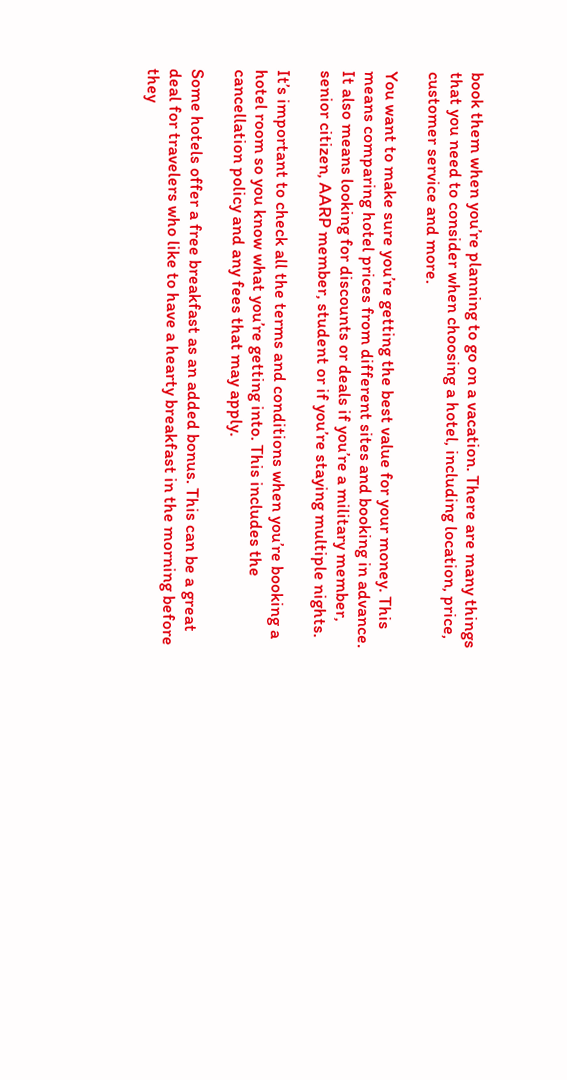book them when you’re planning to go on a vacation. There are many things that you need to consider when choosing a hotel, including location, price, customer service and more.

You want to make sure you’re getting the best value for your money. This means comparing hotel prices from different sites and booking in advance. It also means looking for discounts or deals if you’re a military member, senior citizen, AARP member, student or if you’re staying multiple nights.

It’s important to check all the terms and conditions when you’re booking a hotel room so you know what you’re getting into. This includes the cancellation policy and any fees that may apply.

Some hotels offer a free breakfast as an added bonus. This can be a great deal for travelers who like to have a hearty breakfast in the morning before they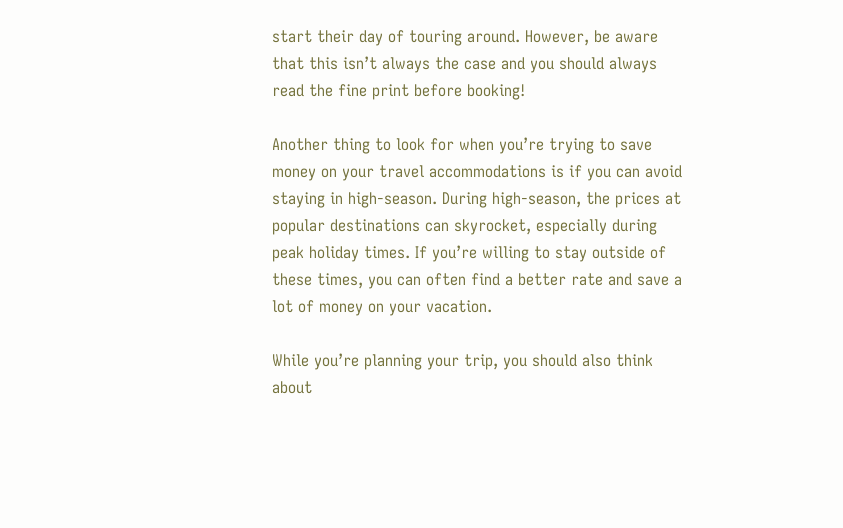start their day of touring around. However, be aware that this isn’t always the case and you should always read the fine print before booking!

Another thing to look for when you’re trying to save money on your travel accommodations is if you can avoid staying in high-season. During high-season, the prices at popular destinations can skyrocket, especially during peak holiday times. If you’re willing to stay outside of these times, you can often find a better rate and save a lot of money on your vacation.

While you’re planning your trip, you should also think about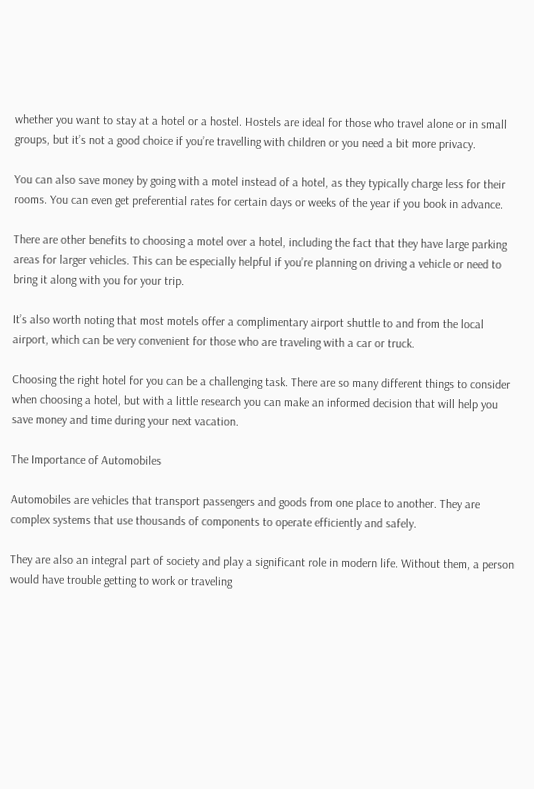whether you want to stay at a hotel or a hostel. Hostels are ideal for those who travel alone or in small groups, but it’s not a good choice if you’re travelling with children or you need a bit more privacy.

You can also save money by going with a motel instead of a hotel, as they typically charge less for their rooms. You can even get preferential rates for certain days or weeks of the year if you book in advance.

There are other benefits to choosing a motel over a hotel, including the fact that they have large parking areas for larger vehicles. This can be especially helpful if you’re planning on driving a vehicle or need to bring it along with you for your trip.

It’s also worth noting that most motels offer a complimentary airport shuttle to and from the local airport, which can be very convenient for those who are traveling with a car or truck.

Choosing the right hotel for you can be a challenging task. There are so many different things to consider when choosing a hotel, but with a little research you can make an informed decision that will help you save money and time during your next vacation.

The Importance of Automobiles

Automobiles are vehicles that transport passengers and goods from one place to another. They are complex systems that use thousands of components to operate efficiently and safely.

They are also an integral part of society and play a significant role in modern life. Without them, a person would have trouble getting to work or traveling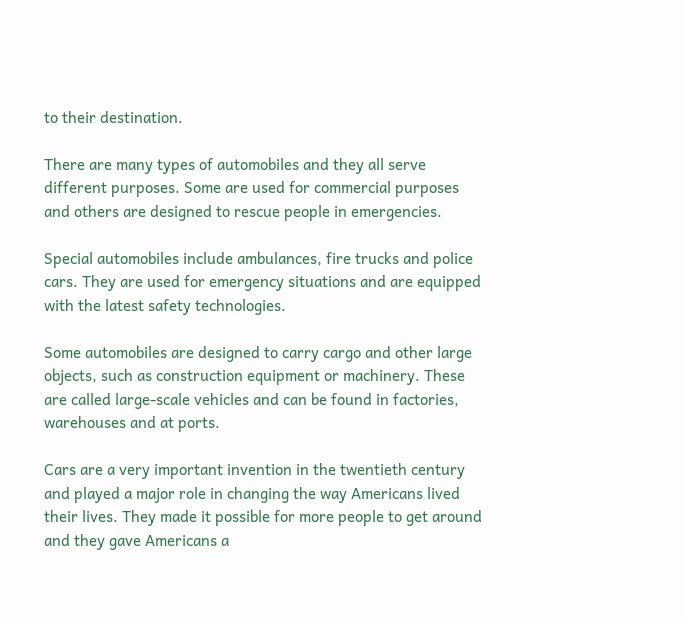to their destination.

There are many types of automobiles and they all serve different purposes. Some are used for commercial purposes and others are designed to rescue people in emergencies.

Special automobiles include ambulances, fire trucks and police cars. They are used for emergency situations and are equipped with the latest safety technologies.

Some automobiles are designed to carry cargo and other large objects, such as construction equipment or machinery. These are called large-scale vehicles and can be found in factories, warehouses and at ports.

Cars are a very important invention in the twentieth century and played a major role in changing the way Americans lived their lives. They made it possible for more people to get around and they gave Americans a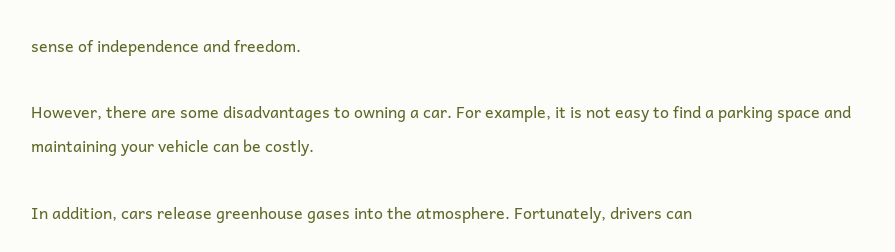sense of independence and freedom.

However, there are some disadvantages to owning a car. For example, it is not easy to find a parking space and maintaining your vehicle can be costly.

In addition, cars release greenhouse gases into the atmosphere. Fortunately, drivers can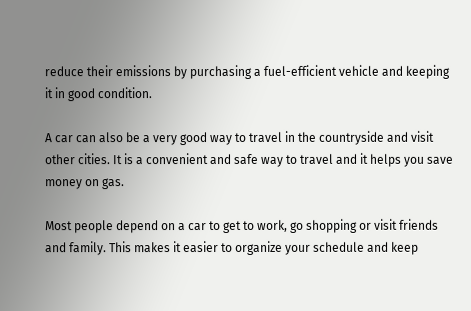reduce their emissions by purchasing a fuel-efficient vehicle and keeping it in good condition.

A car can also be a very good way to travel in the countryside and visit other cities. It is a convenient and safe way to travel and it helps you save money on gas.

Most people depend on a car to get to work, go shopping or visit friends and family. This makes it easier to organize your schedule and keep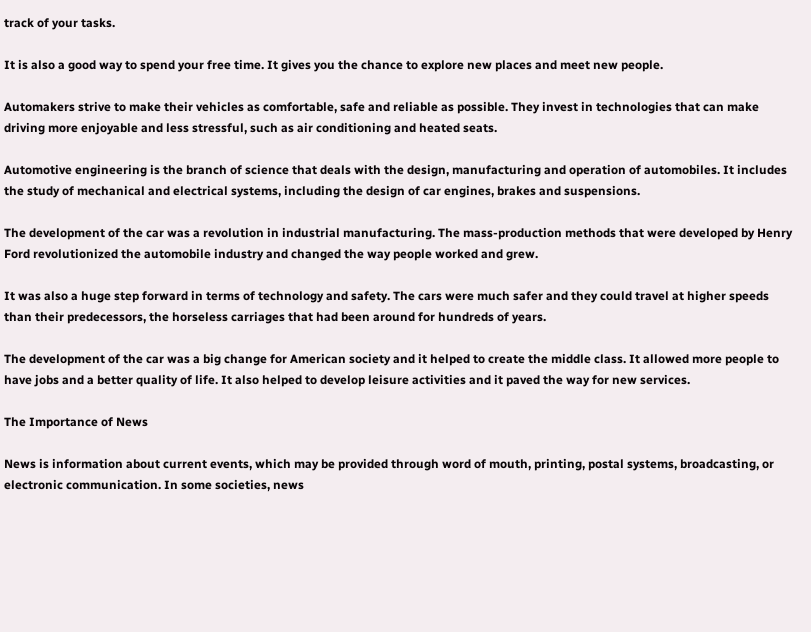track of your tasks.

It is also a good way to spend your free time. It gives you the chance to explore new places and meet new people.

Automakers strive to make their vehicles as comfortable, safe and reliable as possible. They invest in technologies that can make driving more enjoyable and less stressful, such as air conditioning and heated seats.

Automotive engineering is the branch of science that deals with the design, manufacturing and operation of automobiles. It includes the study of mechanical and electrical systems, including the design of car engines, brakes and suspensions.

The development of the car was a revolution in industrial manufacturing. The mass-production methods that were developed by Henry Ford revolutionized the automobile industry and changed the way people worked and grew.

It was also a huge step forward in terms of technology and safety. The cars were much safer and they could travel at higher speeds than their predecessors, the horseless carriages that had been around for hundreds of years.

The development of the car was a big change for American society and it helped to create the middle class. It allowed more people to have jobs and a better quality of life. It also helped to develop leisure activities and it paved the way for new services.

The Importance of News

News is information about current events, which may be provided through word of mouth, printing, postal systems, broadcasting, or electronic communication. In some societies, news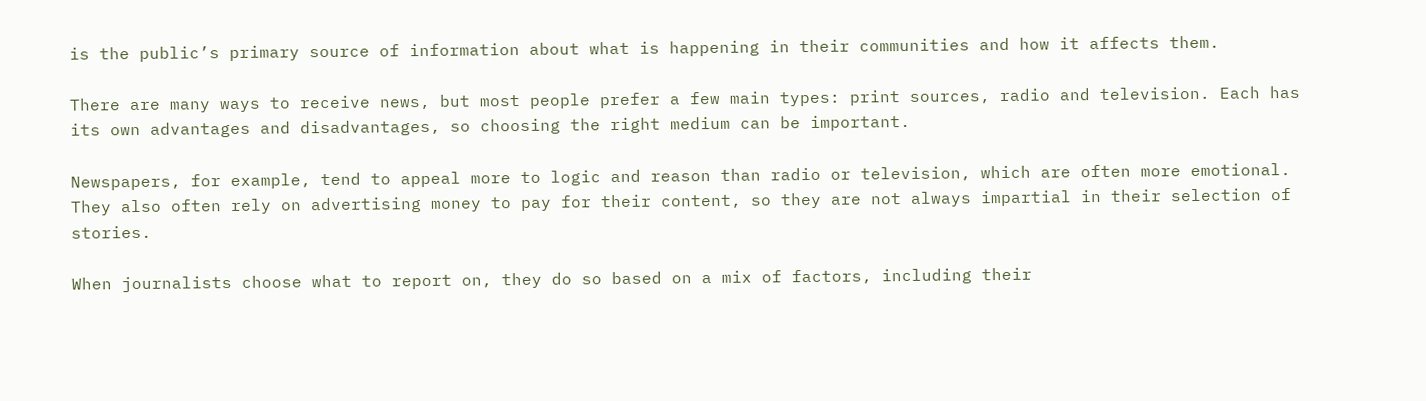is the public’s primary source of information about what is happening in their communities and how it affects them.

There are many ways to receive news, but most people prefer a few main types: print sources, radio and television. Each has its own advantages and disadvantages, so choosing the right medium can be important.

Newspapers, for example, tend to appeal more to logic and reason than radio or television, which are often more emotional. They also often rely on advertising money to pay for their content, so they are not always impartial in their selection of stories.

When journalists choose what to report on, they do so based on a mix of factors, including their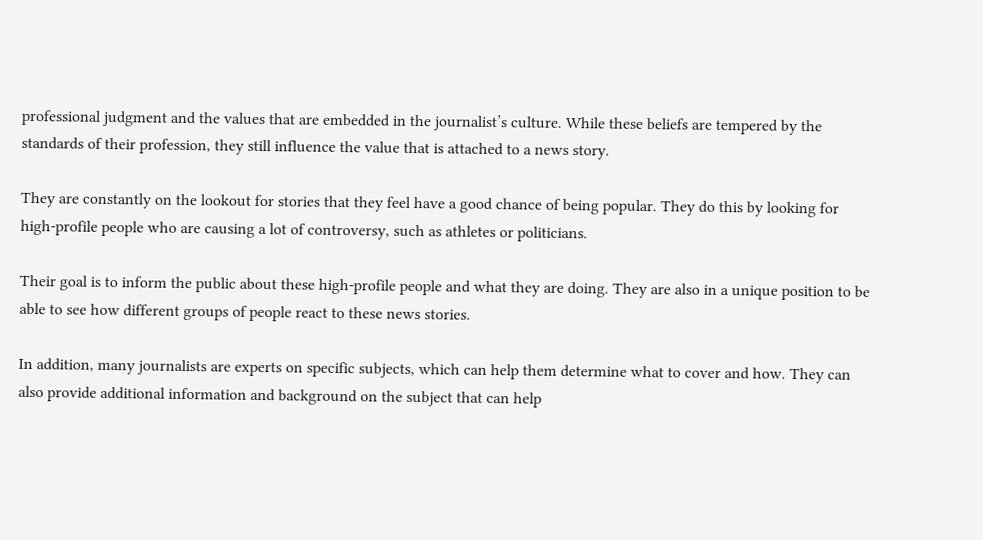professional judgment and the values that are embedded in the journalist’s culture. While these beliefs are tempered by the standards of their profession, they still influence the value that is attached to a news story.

They are constantly on the lookout for stories that they feel have a good chance of being popular. They do this by looking for high-profile people who are causing a lot of controversy, such as athletes or politicians.

Their goal is to inform the public about these high-profile people and what they are doing. They are also in a unique position to be able to see how different groups of people react to these news stories.

In addition, many journalists are experts on specific subjects, which can help them determine what to cover and how. They can also provide additional information and background on the subject that can help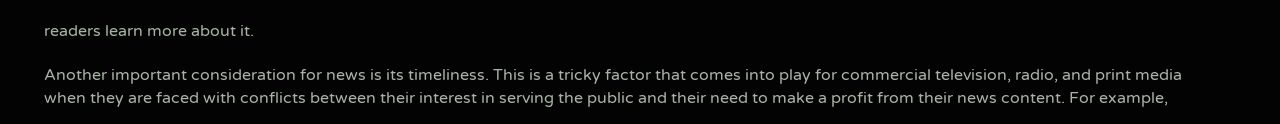readers learn more about it.

Another important consideration for news is its timeliness. This is a tricky factor that comes into play for commercial television, radio, and print media when they are faced with conflicts between their interest in serving the public and their need to make a profit from their news content. For example,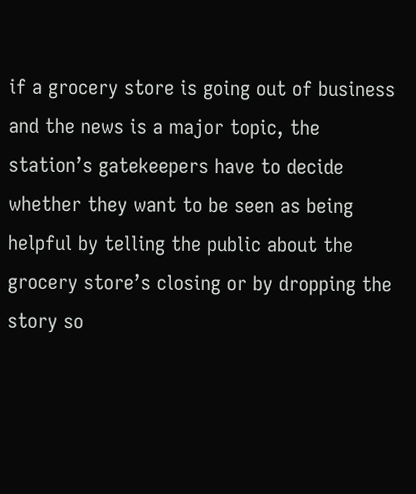if a grocery store is going out of business and the news is a major topic, the station’s gatekeepers have to decide whether they want to be seen as being helpful by telling the public about the grocery store’s closing or by dropping the story so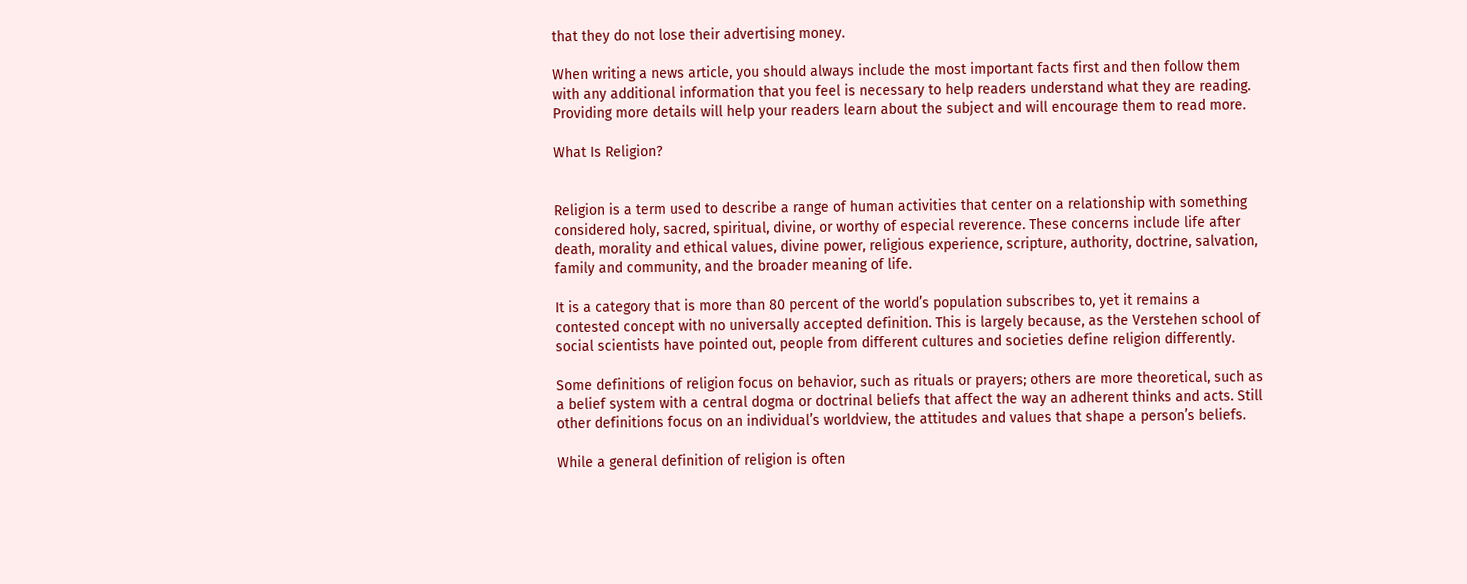that they do not lose their advertising money.

When writing a news article, you should always include the most important facts first and then follow them with any additional information that you feel is necessary to help readers understand what they are reading. Providing more details will help your readers learn about the subject and will encourage them to read more.

What Is Religion?


Religion is a term used to describe a range of human activities that center on a relationship with something considered holy, sacred, spiritual, divine, or worthy of especial reverence. These concerns include life after death, morality and ethical values, divine power, religious experience, scripture, authority, doctrine, salvation, family and community, and the broader meaning of life.

It is a category that is more than 80 percent of the world’s population subscribes to, yet it remains a contested concept with no universally accepted definition. This is largely because, as the Verstehen school of social scientists have pointed out, people from different cultures and societies define religion differently.

Some definitions of religion focus on behavior, such as rituals or prayers; others are more theoretical, such as a belief system with a central dogma or doctrinal beliefs that affect the way an adherent thinks and acts. Still other definitions focus on an individual’s worldview, the attitudes and values that shape a person’s beliefs.

While a general definition of religion is often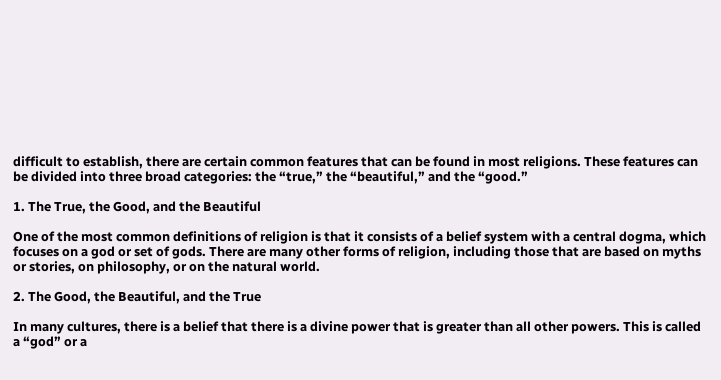difficult to establish, there are certain common features that can be found in most religions. These features can be divided into three broad categories: the “true,” the “beautiful,” and the “good.”

1. The True, the Good, and the Beautiful

One of the most common definitions of religion is that it consists of a belief system with a central dogma, which focuses on a god or set of gods. There are many other forms of religion, including those that are based on myths or stories, on philosophy, or on the natural world.

2. The Good, the Beautiful, and the True

In many cultures, there is a belief that there is a divine power that is greater than all other powers. This is called a “god” or a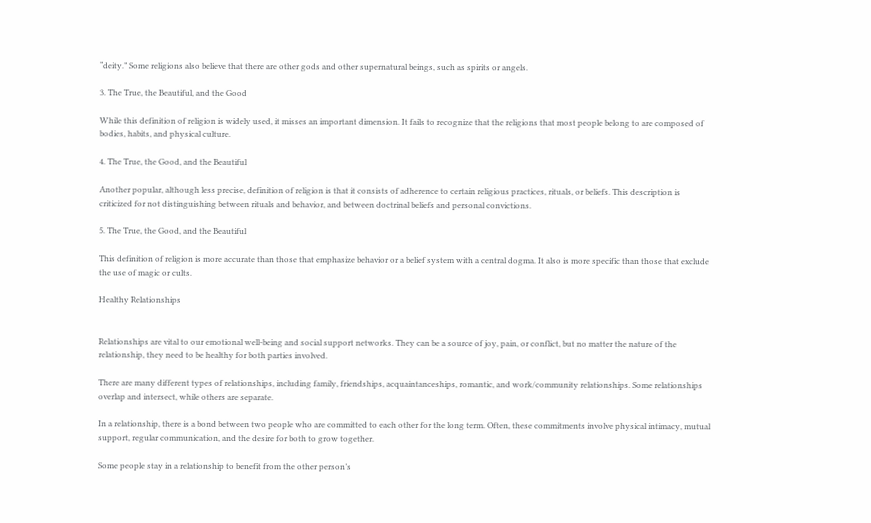“deity.” Some religions also believe that there are other gods and other supernatural beings, such as spirits or angels.

3. The True, the Beautiful, and the Good

While this definition of religion is widely used, it misses an important dimension. It fails to recognize that the religions that most people belong to are composed of bodies, habits, and physical culture.

4. The True, the Good, and the Beautiful

Another popular, although less precise, definition of religion is that it consists of adherence to certain religious practices, rituals, or beliefs. This description is criticized for not distinguishing between rituals and behavior, and between doctrinal beliefs and personal convictions.

5. The True, the Good, and the Beautiful

This definition of religion is more accurate than those that emphasize behavior or a belief system with a central dogma. It also is more specific than those that exclude the use of magic or cults.

Healthy Relationships


Relationships are vital to our emotional well-being and social support networks. They can be a source of joy, pain, or conflict, but no matter the nature of the relationship, they need to be healthy for both parties involved.

There are many different types of relationships, including family, friendships, acquaintanceships, romantic, and work/community relationships. Some relationships overlap and intersect, while others are separate.

In a relationship, there is a bond between two people who are committed to each other for the long term. Often, these commitments involve physical intimacy, mutual support, regular communication, and the desire for both to grow together.

Some people stay in a relationship to benefit from the other person’s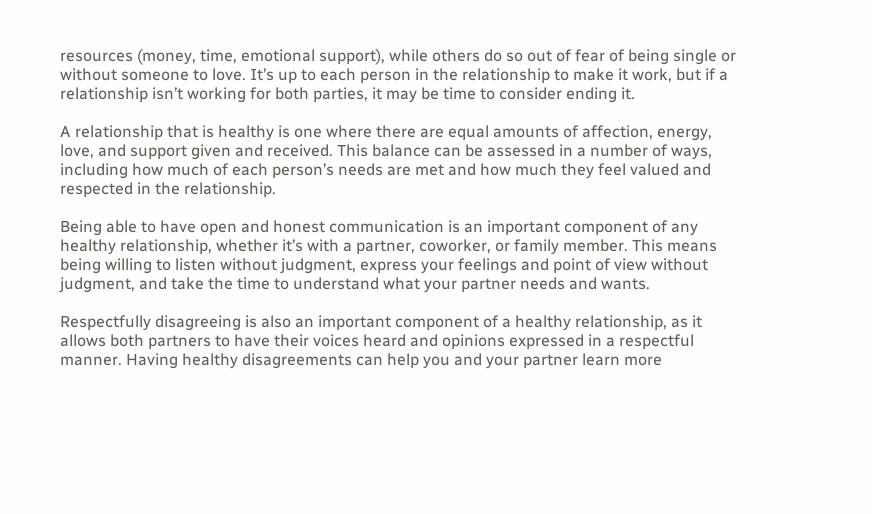resources (money, time, emotional support), while others do so out of fear of being single or without someone to love. It’s up to each person in the relationship to make it work, but if a relationship isn’t working for both parties, it may be time to consider ending it.

A relationship that is healthy is one where there are equal amounts of affection, energy, love, and support given and received. This balance can be assessed in a number of ways, including how much of each person’s needs are met and how much they feel valued and respected in the relationship.

Being able to have open and honest communication is an important component of any healthy relationship, whether it’s with a partner, coworker, or family member. This means being willing to listen without judgment, express your feelings and point of view without judgment, and take the time to understand what your partner needs and wants.

Respectfully disagreeing is also an important component of a healthy relationship, as it allows both partners to have their voices heard and opinions expressed in a respectful manner. Having healthy disagreements can help you and your partner learn more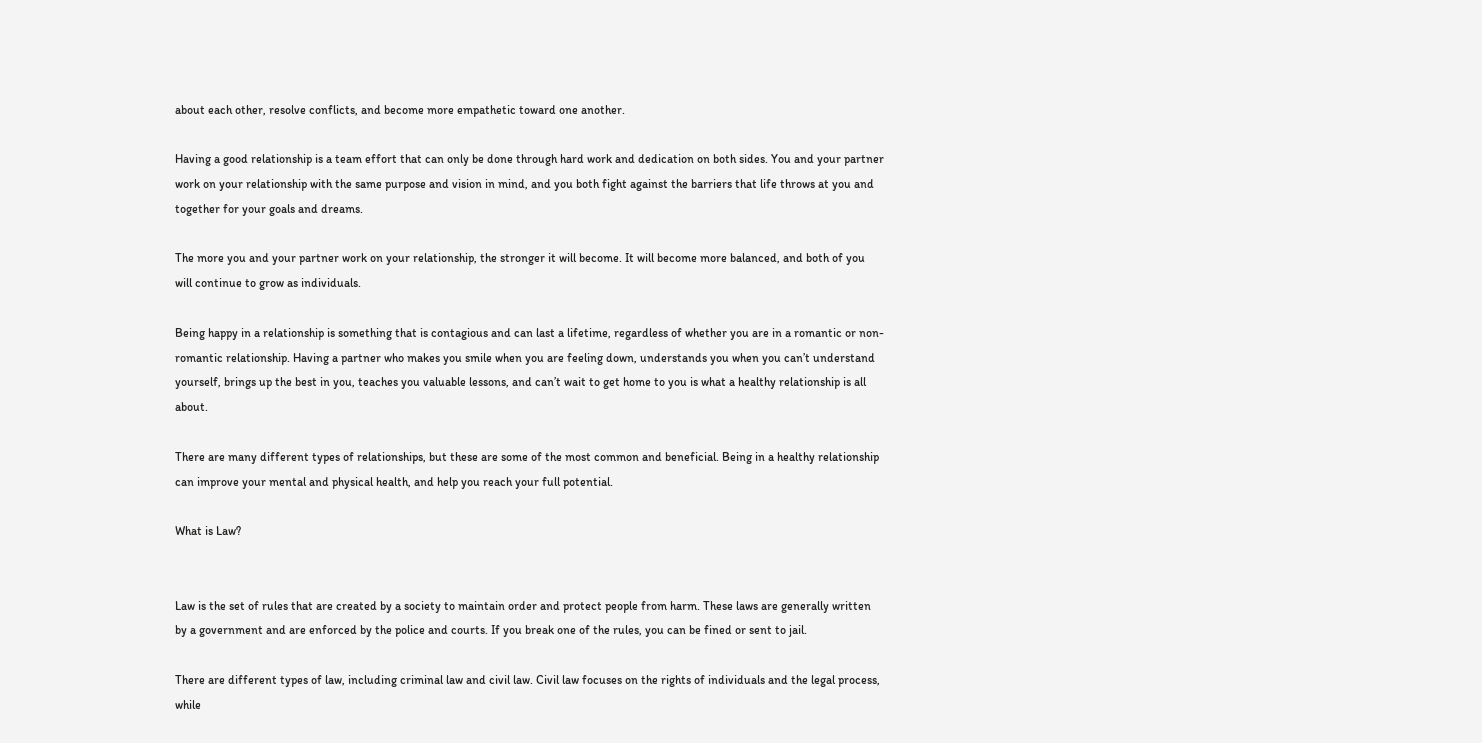about each other, resolve conflicts, and become more empathetic toward one another.

Having a good relationship is a team effort that can only be done through hard work and dedication on both sides. You and your partner work on your relationship with the same purpose and vision in mind, and you both fight against the barriers that life throws at you and together for your goals and dreams.

The more you and your partner work on your relationship, the stronger it will become. It will become more balanced, and both of you will continue to grow as individuals.

Being happy in a relationship is something that is contagious and can last a lifetime, regardless of whether you are in a romantic or non-romantic relationship. Having a partner who makes you smile when you are feeling down, understands you when you can’t understand yourself, brings up the best in you, teaches you valuable lessons, and can’t wait to get home to you is what a healthy relationship is all about.

There are many different types of relationships, but these are some of the most common and beneficial. Being in a healthy relationship can improve your mental and physical health, and help you reach your full potential.

What is Law?


Law is the set of rules that are created by a society to maintain order and protect people from harm. These laws are generally written by a government and are enforced by the police and courts. If you break one of the rules, you can be fined or sent to jail.

There are different types of law, including criminal law and civil law. Civil law focuses on the rights of individuals and the legal process, while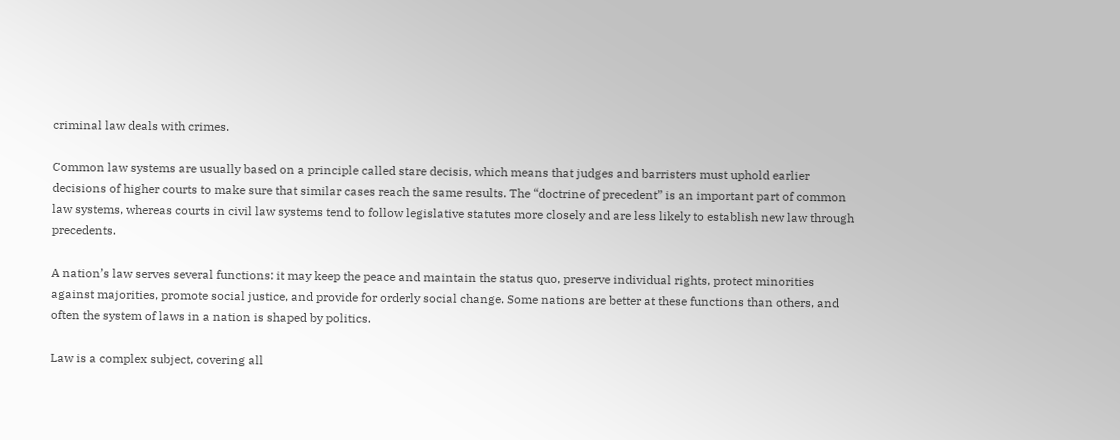criminal law deals with crimes.

Common law systems are usually based on a principle called stare decisis, which means that judges and barristers must uphold earlier decisions of higher courts to make sure that similar cases reach the same results. The “doctrine of precedent” is an important part of common law systems, whereas courts in civil law systems tend to follow legislative statutes more closely and are less likely to establish new law through precedents.

A nation’s law serves several functions: it may keep the peace and maintain the status quo, preserve individual rights, protect minorities against majorities, promote social justice, and provide for orderly social change. Some nations are better at these functions than others, and often the system of laws in a nation is shaped by politics.

Law is a complex subject, covering all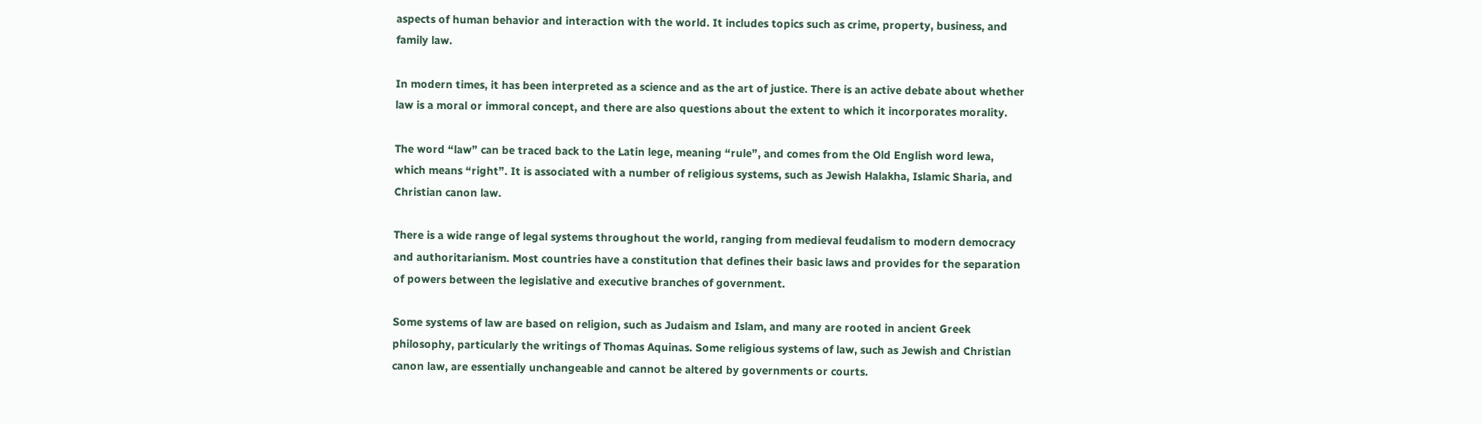aspects of human behavior and interaction with the world. It includes topics such as crime, property, business, and family law.

In modern times, it has been interpreted as a science and as the art of justice. There is an active debate about whether law is a moral or immoral concept, and there are also questions about the extent to which it incorporates morality.

The word “law” can be traced back to the Latin lege, meaning “rule”, and comes from the Old English word lewa, which means “right”. It is associated with a number of religious systems, such as Jewish Halakha, Islamic Sharia, and Christian canon law.

There is a wide range of legal systems throughout the world, ranging from medieval feudalism to modern democracy and authoritarianism. Most countries have a constitution that defines their basic laws and provides for the separation of powers between the legislative and executive branches of government.

Some systems of law are based on religion, such as Judaism and Islam, and many are rooted in ancient Greek philosophy, particularly the writings of Thomas Aquinas. Some religious systems of law, such as Jewish and Christian canon law, are essentially unchangeable and cannot be altered by governments or courts.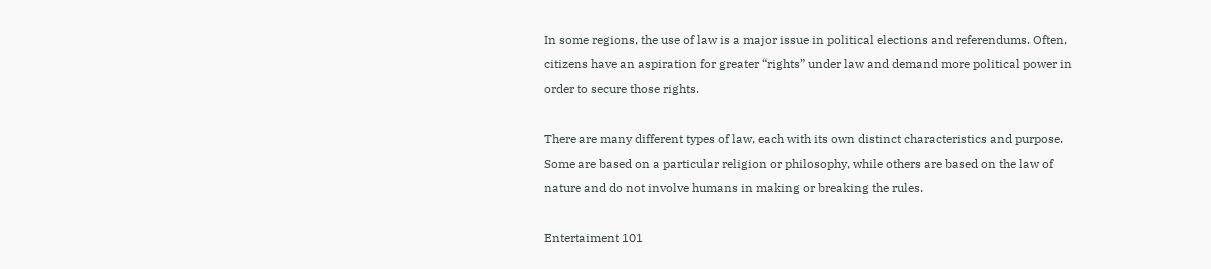In some regions, the use of law is a major issue in political elections and referendums. Often, citizens have an aspiration for greater “rights” under law and demand more political power in order to secure those rights.

There are many different types of law, each with its own distinct characteristics and purpose. Some are based on a particular religion or philosophy, while others are based on the law of nature and do not involve humans in making or breaking the rules.

Entertaiment 101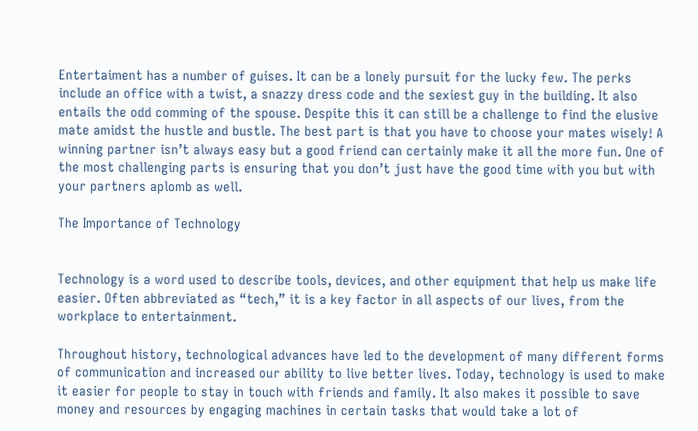Entertaiment has a number of guises. It can be a lonely pursuit for the lucky few. The perks include an office with a twist, a snazzy dress code and the sexiest guy in the building. It also entails the odd comming of the spouse. Despite this it can still be a challenge to find the elusive mate amidst the hustle and bustle. The best part is that you have to choose your mates wisely! A winning partner isn’t always easy but a good friend can certainly make it all the more fun. One of the most challenging parts is ensuring that you don’t just have the good time with you but with your partners aplomb as well.

The Importance of Technology


Technology is a word used to describe tools, devices, and other equipment that help us make life easier. Often abbreviated as “tech,” it is a key factor in all aspects of our lives, from the workplace to entertainment.

Throughout history, technological advances have led to the development of many different forms of communication and increased our ability to live better lives. Today, technology is used to make it easier for people to stay in touch with friends and family. It also makes it possible to save money and resources by engaging machines in certain tasks that would take a lot of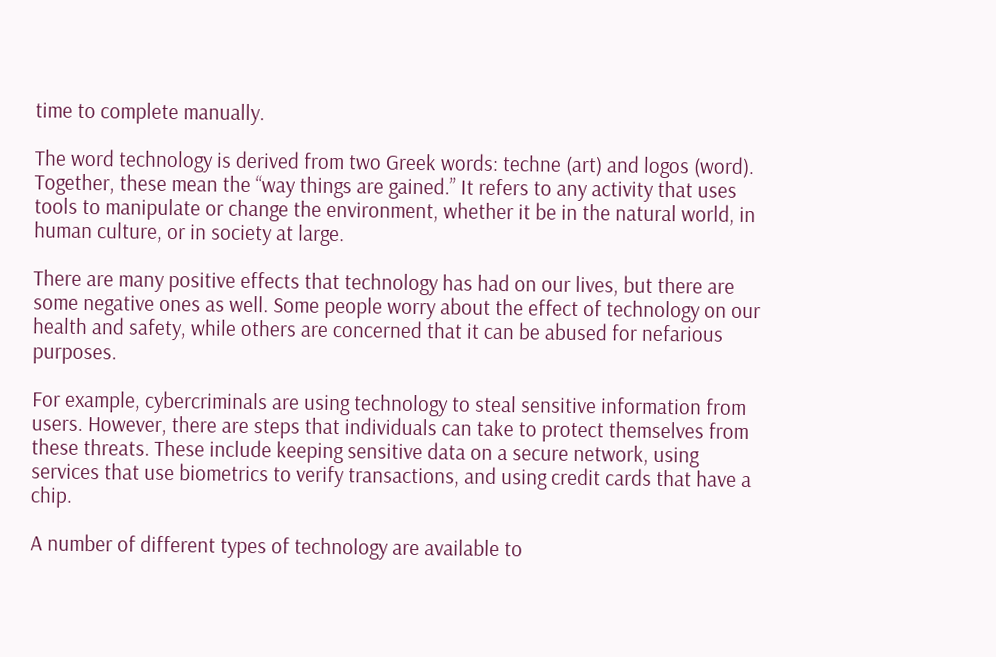time to complete manually.

The word technology is derived from two Greek words: techne (art) and logos (word). Together, these mean the “way things are gained.” It refers to any activity that uses tools to manipulate or change the environment, whether it be in the natural world, in human culture, or in society at large.

There are many positive effects that technology has had on our lives, but there are some negative ones as well. Some people worry about the effect of technology on our health and safety, while others are concerned that it can be abused for nefarious purposes.

For example, cybercriminals are using technology to steal sensitive information from users. However, there are steps that individuals can take to protect themselves from these threats. These include keeping sensitive data on a secure network, using services that use biometrics to verify transactions, and using credit cards that have a chip.

A number of different types of technology are available to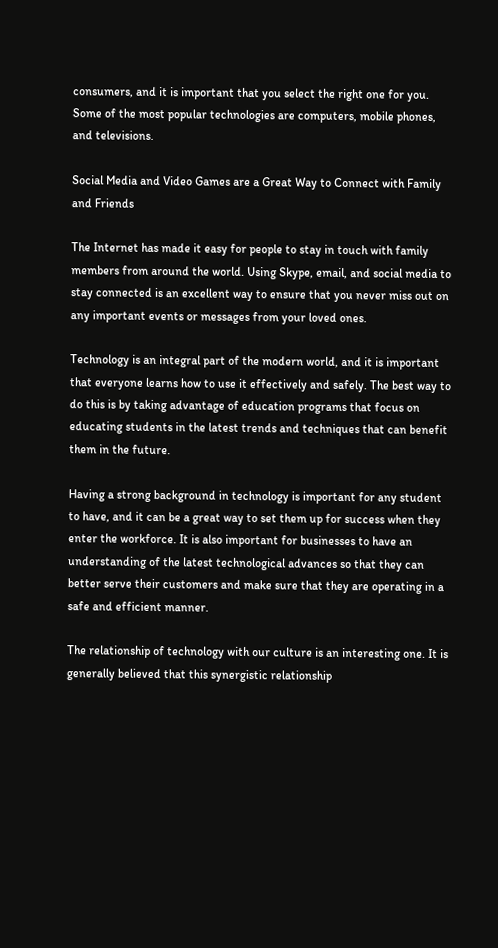consumers, and it is important that you select the right one for you. Some of the most popular technologies are computers, mobile phones, and televisions.

Social Media and Video Games are a Great Way to Connect with Family and Friends

The Internet has made it easy for people to stay in touch with family members from around the world. Using Skype, email, and social media to stay connected is an excellent way to ensure that you never miss out on any important events or messages from your loved ones.

Technology is an integral part of the modern world, and it is important that everyone learns how to use it effectively and safely. The best way to do this is by taking advantage of education programs that focus on educating students in the latest trends and techniques that can benefit them in the future.

Having a strong background in technology is important for any student to have, and it can be a great way to set them up for success when they enter the workforce. It is also important for businesses to have an understanding of the latest technological advances so that they can better serve their customers and make sure that they are operating in a safe and efficient manner.

The relationship of technology with our culture is an interesting one. It is generally believed that this synergistic relationship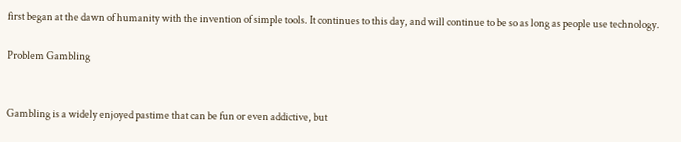first began at the dawn of humanity with the invention of simple tools. It continues to this day, and will continue to be so as long as people use technology.

Problem Gambling


Gambling is a widely enjoyed pastime that can be fun or even addictive, but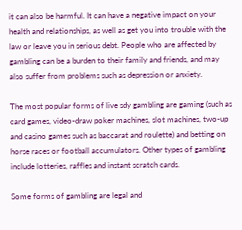it can also be harmful. It can have a negative impact on your health and relationships, as well as get you into trouble with the law or leave you in serious debt. People who are affected by gambling can be a burden to their family and friends, and may also suffer from problems such as depression or anxiety.

The most popular forms of live sdy gambling are gaming (such as card games, video-draw poker machines, slot machines, two-up and casino games such as baccarat and roulette) and betting on horse races or football accumulators. Other types of gambling include lotteries, raffles and instant scratch cards.

Some forms of gambling are legal and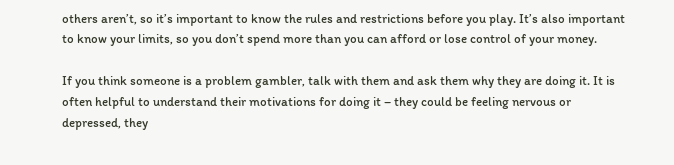others aren’t, so it’s important to know the rules and restrictions before you play. It’s also important to know your limits, so you don’t spend more than you can afford or lose control of your money.

If you think someone is a problem gambler, talk with them and ask them why they are doing it. It is often helpful to understand their motivations for doing it – they could be feeling nervous or depressed, they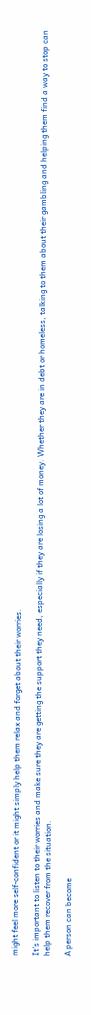might feel more self-confident or it might simply help them relax and forget about their worries.

It’s important to listen to their worries and make sure they are getting the support they need, especially if they are losing a lot of money. Whether they are in debt or homeless, talking to them about their gambling and helping them find a way to stop can help them recover from the situation.

A person can become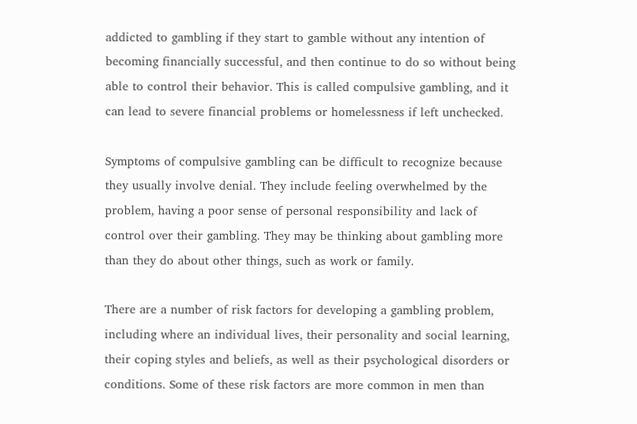addicted to gambling if they start to gamble without any intention of becoming financially successful, and then continue to do so without being able to control their behavior. This is called compulsive gambling, and it can lead to severe financial problems or homelessness if left unchecked.

Symptoms of compulsive gambling can be difficult to recognize because they usually involve denial. They include feeling overwhelmed by the problem, having a poor sense of personal responsibility and lack of control over their gambling. They may be thinking about gambling more than they do about other things, such as work or family.

There are a number of risk factors for developing a gambling problem, including where an individual lives, their personality and social learning, their coping styles and beliefs, as well as their psychological disorders or conditions. Some of these risk factors are more common in men than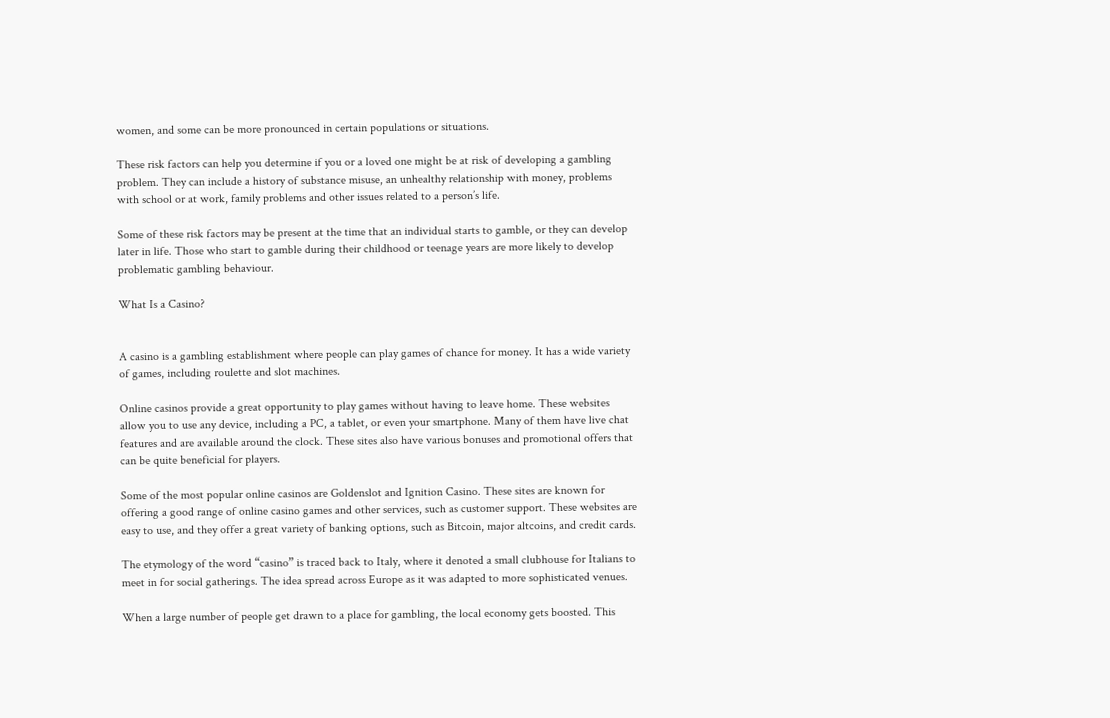women, and some can be more pronounced in certain populations or situations.

These risk factors can help you determine if you or a loved one might be at risk of developing a gambling problem. They can include a history of substance misuse, an unhealthy relationship with money, problems with school or at work, family problems and other issues related to a person’s life.

Some of these risk factors may be present at the time that an individual starts to gamble, or they can develop later in life. Those who start to gamble during their childhood or teenage years are more likely to develop problematic gambling behaviour.

What Is a Casino?


A casino is a gambling establishment where people can play games of chance for money. It has a wide variety of games, including roulette and slot machines.

Online casinos provide a great opportunity to play games without having to leave home. These websites allow you to use any device, including a PC, a tablet, or even your smartphone. Many of them have live chat features and are available around the clock. These sites also have various bonuses and promotional offers that can be quite beneficial for players.

Some of the most popular online casinos are Goldenslot and Ignition Casino. These sites are known for offering a good range of online casino games and other services, such as customer support. These websites are easy to use, and they offer a great variety of banking options, such as Bitcoin, major altcoins, and credit cards.

The etymology of the word “casino” is traced back to Italy, where it denoted a small clubhouse for Italians to meet in for social gatherings. The idea spread across Europe as it was adapted to more sophisticated venues.

When a large number of people get drawn to a place for gambling, the local economy gets boosted. This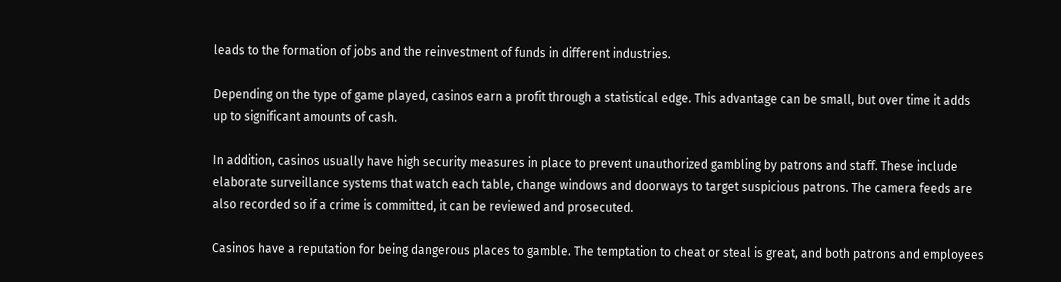leads to the formation of jobs and the reinvestment of funds in different industries.

Depending on the type of game played, casinos earn a profit through a statistical edge. This advantage can be small, but over time it adds up to significant amounts of cash.

In addition, casinos usually have high security measures in place to prevent unauthorized gambling by patrons and staff. These include elaborate surveillance systems that watch each table, change windows and doorways to target suspicious patrons. The camera feeds are also recorded so if a crime is committed, it can be reviewed and prosecuted.

Casinos have a reputation for being dangerous places to gamble. The temptation to cheat or steal is great, and both patrons and employees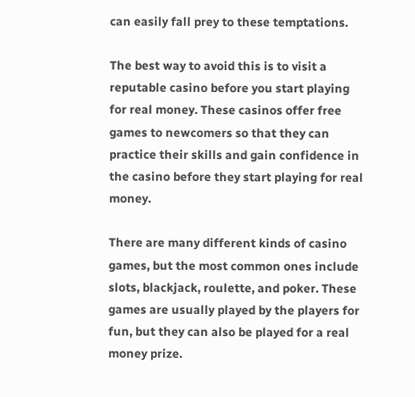can easily fall prey to these temptations.

The best way to avoid this is to visit a reputable casino before you start playing for real money. These casinos offer free games to newcomers so that they can practice their skills and gain confidence in the casino before they start playing for real money.

There are many different kinds of casino games, but the most common ones include slots, blackjack, roulette, and poker. These games are usually played by the players for fun, but they can also be played for a real money prize.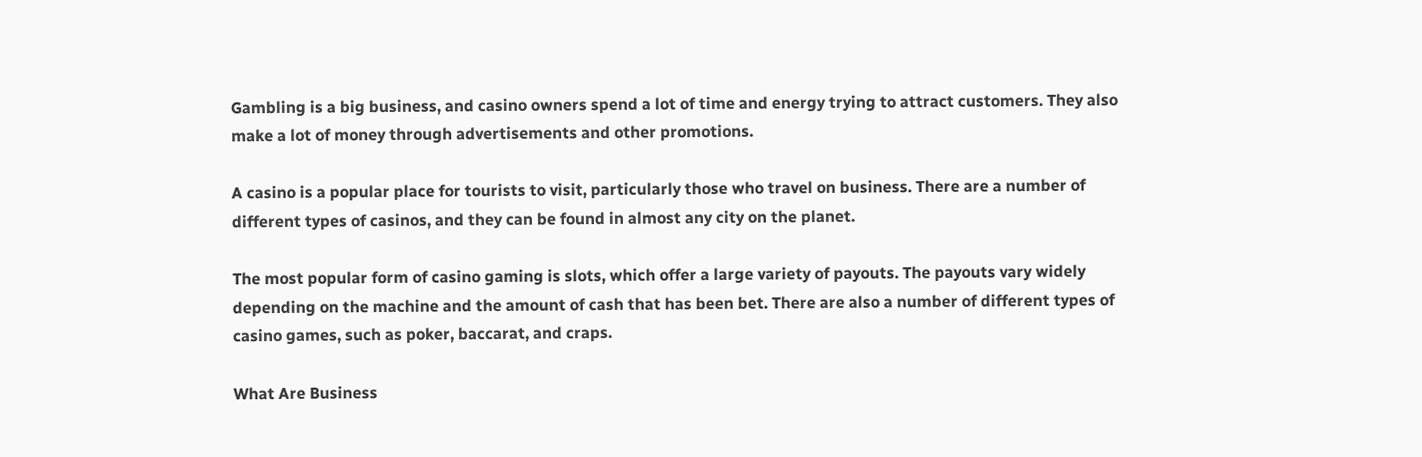Gambling is a big business, and casino owners spend a lot of time and energy trying to attract customers. They also make a lot of money through advertisements and other promotions.

A casino is a popular place for tourists to visit, particularly those who travel on business. There are a number of different types of casinos, and they can be found in almost any city on the planet.

The most popular form of casino gaming is slots, which offer a large variety of payouts. The payouts vary widely depending on the machine and the amount of cash that has been bet. There are also a number of different types of casino games, such as poker, baccarat, and craps.

What Are Business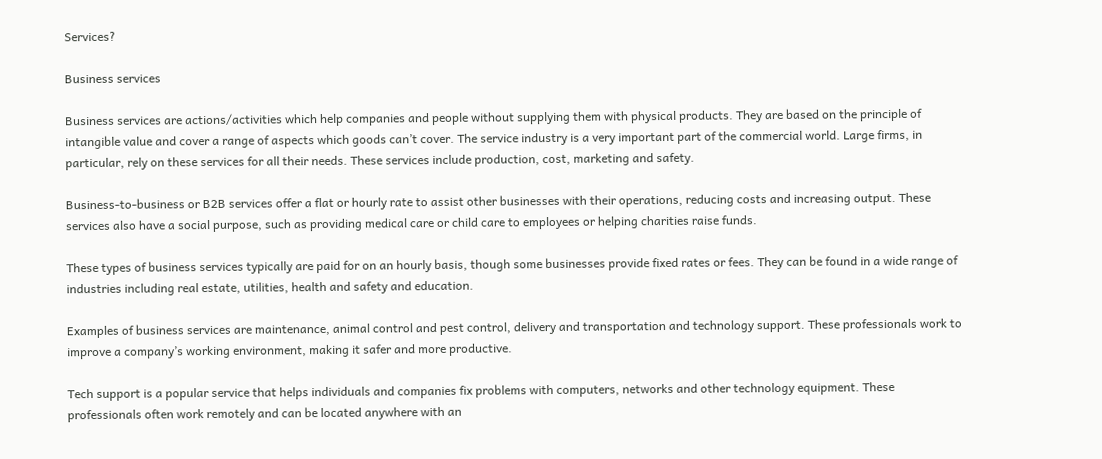Services?

Business services

Business services are actions/activities which help companies and people without supplying them with physical products. They are based on the principle of intangible value and cover a range of aspects which goods can’t cover. The service industry is a very important part of the commercial world. Large firms, in particular, rely on these services for all their needs. These services include production, cost, marketing and safety.

Business-to-business or B2B services offer a flat or hourly rate to assist other businesses with their operations, reducing costs and increasing output. These services also have a social purpose, such as providing medical care or child care to employees or helping charities raise funds.

These types of business services typically are paid for on an hourly basis, though some businesses provide fixed rates or fees. They can be found in a wide range of industries including real estate, utilities, health and safety and education.

Examples of business services are maintenance, animal control and pest control, delivery and transportation and technology support. These professionals work to improve a company’s working environment, making it safer and more productive.

Tech support is a popular service that helps individuals and companies fix problems with computers, networks and other technology equipment. These professionals often work remotely and can be located anywhere with an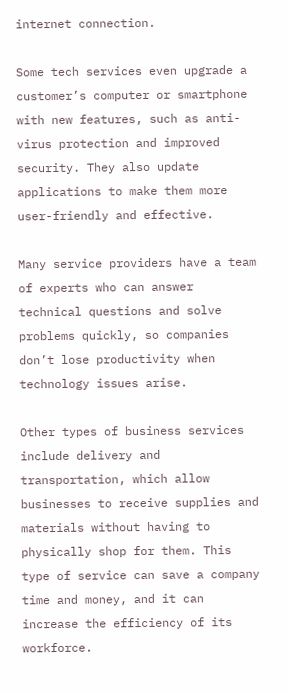internet connection.

Some tech services even upgrade a customer’s computer or smartphone with new features, such as anti-virus protection and improved security. They also update applications to make them more user-friendly and effective.

Many service providers have a team of experts who can answer technical questions and solve problems quickly, so companies don’t lose productivity when technology issues arise.

Other types of business services include delivery and transportation, which allow businesses to receive supplies and materials without having to physically shop for them. This type of service can save a company time and money, and it can increase the efficiency of its workforce.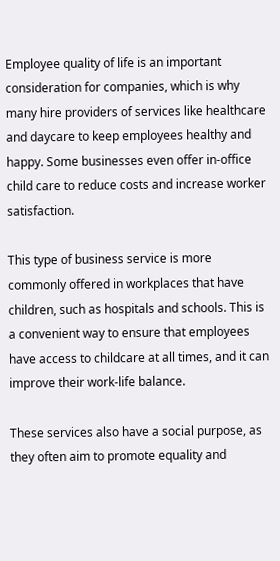Employee quality of life is an important consideration for companies, which is why many hire providers of services like healthcare and daycare to keep employees healthy and happy. Some businesses even offer in-office child care to reduce costs and increase worker satisfaction.

This type of business service is more commonly offered in workplaces that have children, such as hospitals and schools. This is a convenient way to ensure that employees have access to childcare at all times, and it can improve their work-life balance.

These services also have a social purpose, as they often aim to promote equality and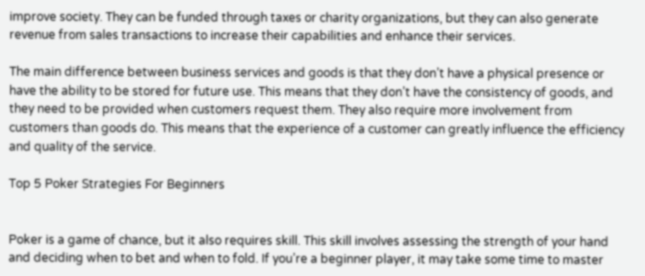improve society. They can be funded through taxes or charity organizations, but they can also generate revenue from sales transactions to increase their capabilities and enhance their services.

The main difference between business services and goods is that they don’t have a physical presence or have the ability to be stored for future use. This means that they don’t have the consistency of goods, and they need to be provided when customers request them. They also require more involvement from customers than goods do. This means that the experience of a customer can greatly influence the efficiency and quality of the service.

Top 5 Poker Strategies For Beginners


Poker is a game of chance, but it also requires skill. This skill involves assessing the strength of your hand and deciding when to bet and when to fold. If you’re a beginner player, it may take some time to master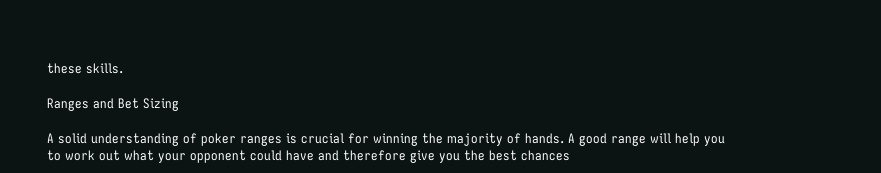these skills.

Ranges and Bet Sizing

A solid understanding of poker ranges is crucial for winning the majority of hands. A good range will help you to work out what your opponent could have and therefore give you the best chances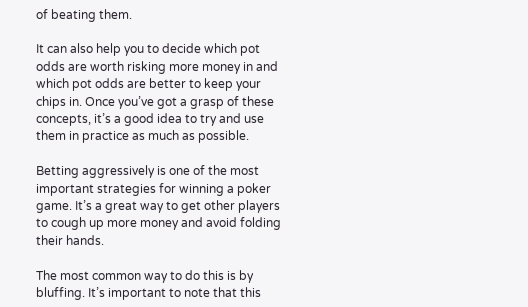of beating them.

It can also help you to decide which pot odds are worth risking more money in and which pot odds are better to keep your chips in. Once you’ve got a grasp of these concepts, it’s a good idea to try and use them in practice as much as possible.

Betting aggressively is one of the most important strategies for winning a poker game. It’s a great way to get other players to cough up more money and avoid folding their hands.

The most common way to do this is by bluffing. It’s important to note that this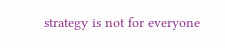strategy is not for everyone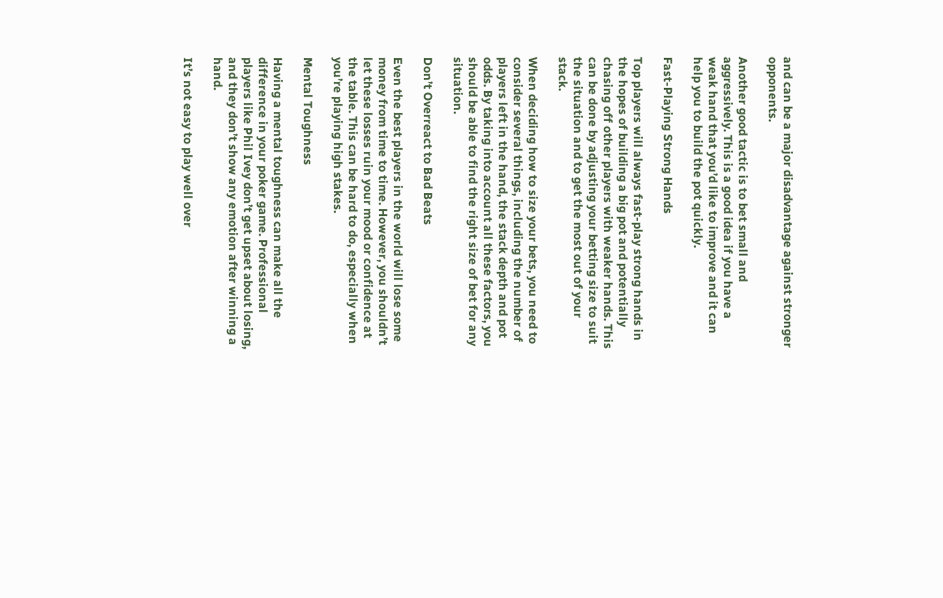and can be a major disadvantage against stronger opponents.

Another good tactic is to bet small and aggressively. This is a good idea if you have a weak hand that you’d like to improve and it can help you to build the pot quickly.

Fast-Playing Strong Hands

Top players will always fast-play strong hands in the hopes of building a big pot and potentially chasing off other players with weaker hands. This can be done by adjusting your betting size to suit the situation and to get the most out of your stack.

When deciding how to size your bets, you need to consider several things, including the number of players left in the hand, the stack depth and pot odds. By taking into account all these factors, you should be able to find the right size of bet for any situation.

Don’t Overreact to Bad Beats

Even the best players in the world will lose some money from time to time. However, you shouldn’t let these losses ruin your mood or confidence at the table. This can be hard to do, especially when you’re playing high stakes.

Mental Toughness

Having a mental toughness can make all the difference in your poker game. Professional players like Phil Ivey don’t get upset about losing, and they don’t show any emotion after winning a hand.

It’s not easy to play well over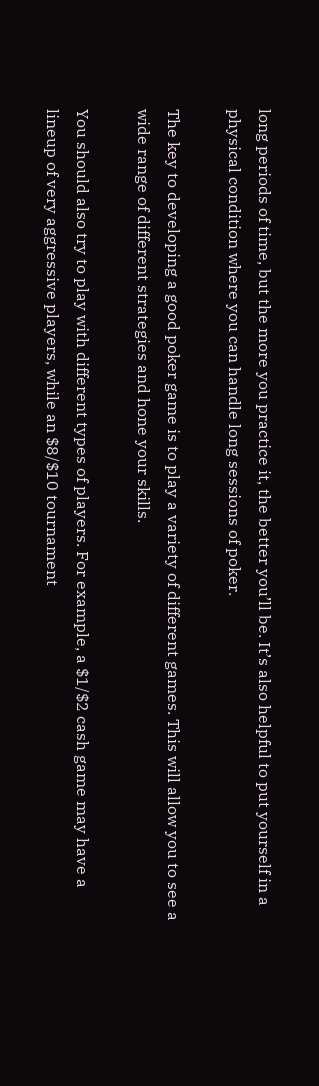long periods of time, but the more you practice it, the better you’ll be. It’s also helpful to put yourself in a physical condition where you can handle long sessions of poker.

The key to developing a good poker game is to play a variety of different games. This will allow you to see a wide range of different strategies and hone your skills.

You should also try to play with different types of players. For example, a $1/$2 cash game may have a lineup of very aggressive players, while an $8/$10 tournament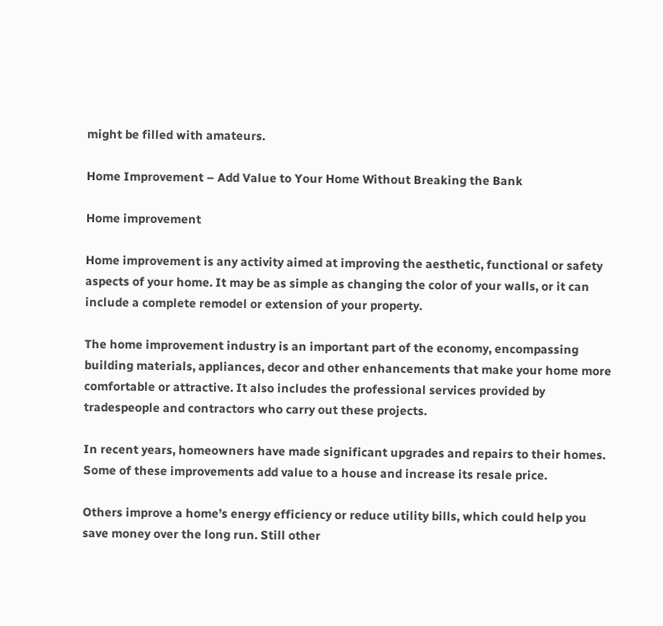might be filled with amateurs.

Home Improvement – Add Value to Your Home Without Breaking the Bank

Home improvement

Home improvement is any activity aimed at improving the aesthetic, functional or safety aspects of your home. It may be as simple as changing the color of your walls, or it can include a complete remodel or extension of your property.

The home improvement industry is an important part of the economy, encompassing building materials, appliances, decor and other enhancements that make your home more comfortable or attractive. It also includes the professional services provided by tradespeople and contractors who carry out these projects.

In recent years, homeowners have made significant upgrades and repairs to their homes. Some of these improvements add value to a house and increase its resale price.

Others improve a home’s energy efficiency or reduce utility bills, which could help you save money over the long run. Still other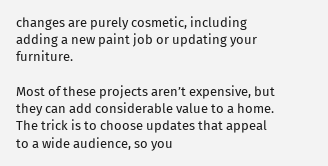changes are purely cosmetic, including adding a new paint job or updating your furniture.

Most of these projects aren’t expensive, but they can add considerable value to a home. The trick is to choose updates that appeal to a wide audience, so you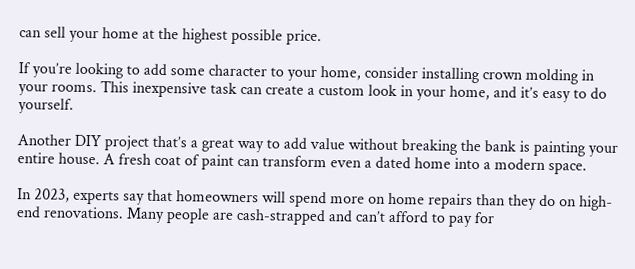can sell your home at the highest possible price.

If you’re looking to add some character to your home, consider installing crown molding in your rooms. This inexpensive task can create a custom look in your home, and it’s easy to do yourself.

Another DIY project that’s a great way to add value without breaking the bank is painting your entire house. A fresh coat of paint can transform even a dated home into a modern space.

In 2023, experts say that homeowners will spend more on home repairs than they do on high-end renovations. Many people are cash-strapped and can’t afford to pay for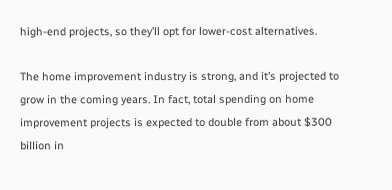high-end projects, so they’ll opt for lower-cost alternatives.

The home improvement industry is strong, and it’s projected to grow in the coming years. In fact, total spending on home improvement projects is expected to double from about $300 billion in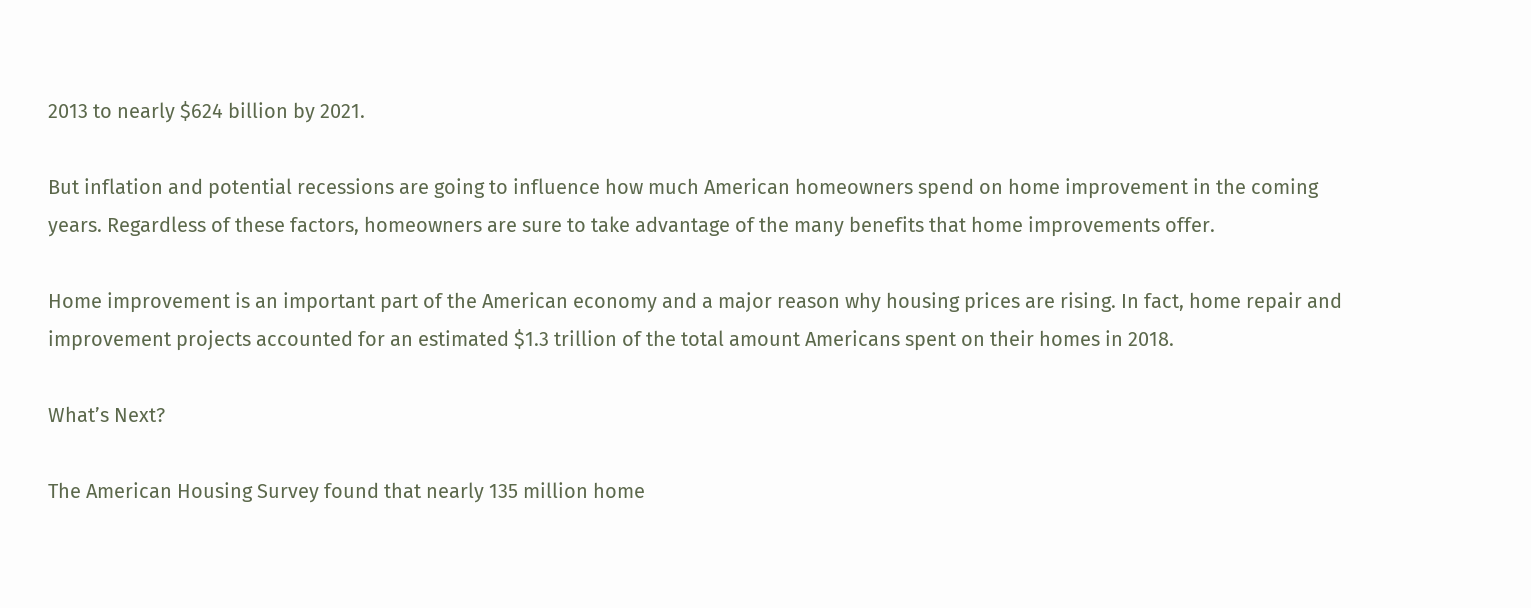2013 to nearly $624 billion by 2021.

But inflation and potential recessions are going to influence how much American homeowners spend on home improvement in the coming years. Regardless of these factors, homeowners are sure to take advantage of the many benefits that home improvements offer.

Home improvement is an important part of the American economy and a major reason why housing prices are rising. In fact, home repair and improvement projects accounted for an estimated $1.3 trillion of the total amount Americans spent on their homes in 2018.

What’s Next?

The American Housing Survey found that nearly 135 million home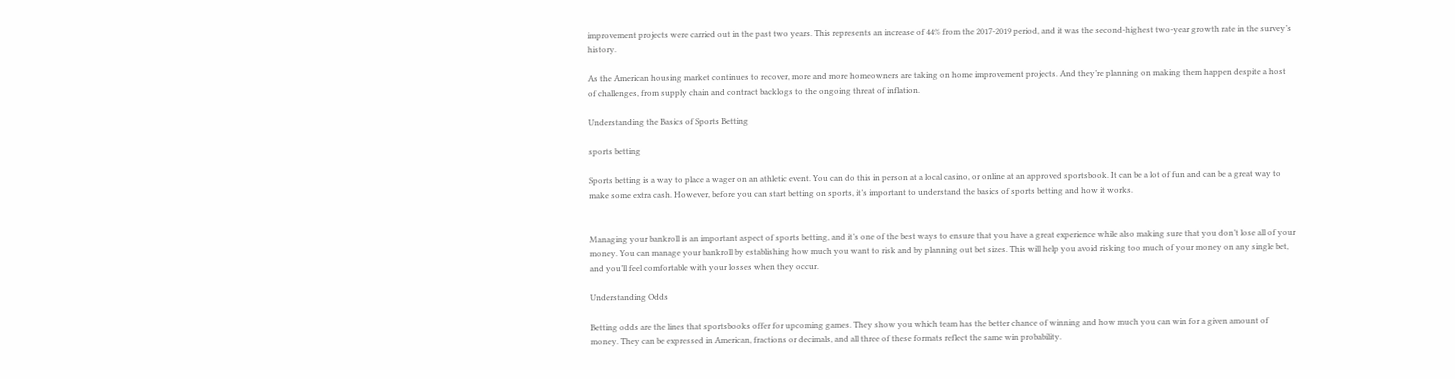improvement projects were carried out in the past two years. This represents an increase of 44% from the 2017-2019 period, and it was the second-highest two-year growth rate in the survey’s history.

As the American housing market continues to recover, more and more homeowners are taking on home improvement projects. And they’re planning on making them happen despite a host of challenges, from supply chain and contract backlogs to the ongoing threat of inflation.

Understanding the Basics of Sports Betting

sports betting

Sports betting is a way to place a wager on an athletic event. You can do this in person at a local casino, or online at an approved sportsbook. It can be a lot of fun and can be a great way to make some extra cash. However, before you can start betting on sports, it’s important to understand the basics of sports betting and how it works.


Managing your bankroll is an important aspect of sports betting, and it’s one of the best ways to ensure that you have a great experience while also making sure that you don’t lose all of your money. You can manage your bankroll by establishing how much you want to risk and by planning out bet sizes. This will help you avoid risking too much of your money on any single bet, and you’ll feel comfortable with your losses when they occur.

Understanding Odds

Betting odds are the lines that sportsbooks offer for upcoming games. They show you which team has the better chance of winning and how much you can win for a given amount of money. They can be expressed in American, fractions or decimals, and all three of these formats reflect the same win probability.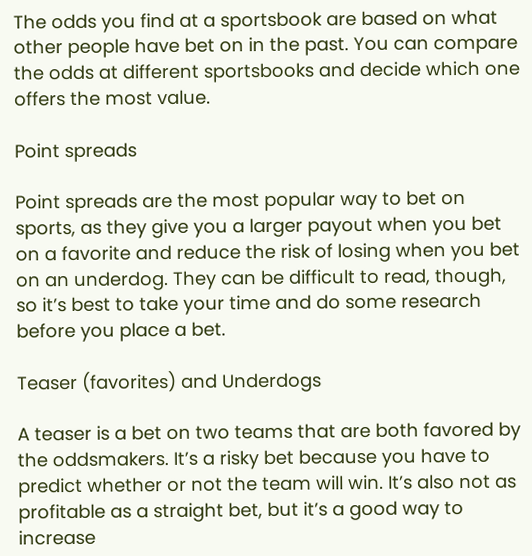The odds you find at a sportsbook are based on what other people have bet on in the past. You can compare the odds at different sportsbooks and decide which one offers the most value.

Point spreads

Point spreads are the most popular way to bet on sports, as they give you a larger payout when you bet on a favorite and reduce the risk of losing when you bet on an underdog. They can be difficult to read, though, so it’s best to take your time and do some research before you place a bet.

Teaser (favorites) and Underdogs

A teaser is a bet on two teams that are both favored by the oddsmakers. It’s a risky bet because you have to predict whether or not the team will win. It’s also not as profitable as a straight bet, but it’s a good way to increase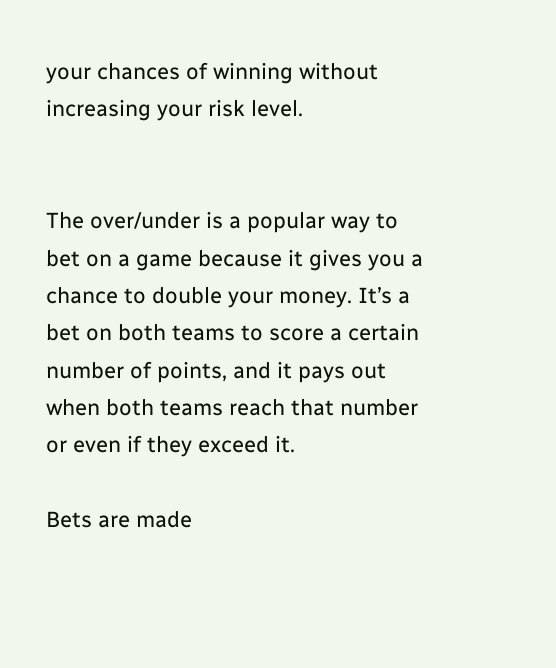your chances of winning without increasing your risk level.


The over/under is a popular way to bet on a game because it gives you a chance to double your money. It’s a bet on both teams to score a certain number of points, and it pays out when both teams reach that number or even if they exceed it.

Bets are made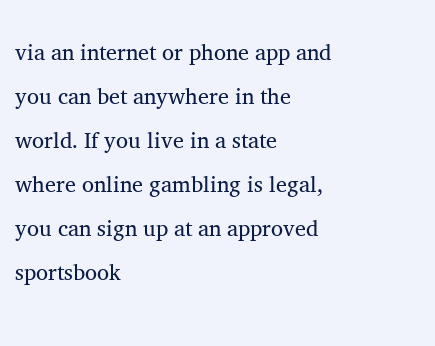via an internet or phone app and you can bet anywhere in the world. If you live in a state where online gambling is legal, you can sign up at an approved sportsbook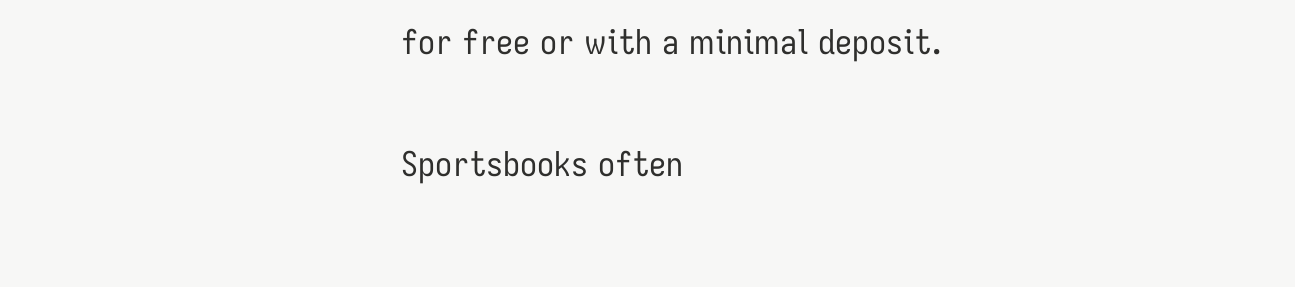for free or with a minimal deposit.

Sportsbooks often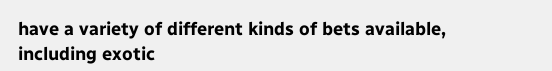have a variety of different kinds of bets available, including exotic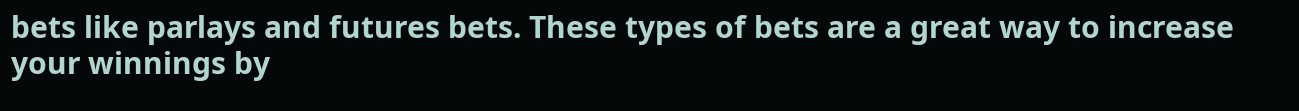bets like parlays and futures bets. These types of bets are a great way to increase your winnings by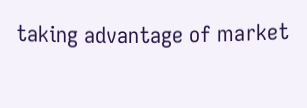taking advantage of market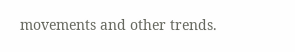movements and other trends.